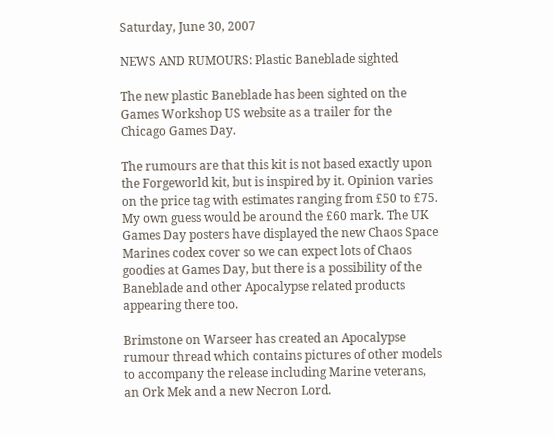Saturday, June 30, 2007

NEWS AND RUMOURS: Plastic Baneblade sighted

The new plastic Baneblade has been sighted on the Games Workshop US website as a trailer for the Chicago Games Day.

The rumours are that this kit is not based exactly upon the Forgeworld kit, but is inspired by it. Opinion varies on the price tag with estimates ranging from £50 to £75. My own guess would be around the £60 mark. The UK Games Day posters have displayed the new Chaos Space Marines codex cover so we can expect lots of Chaos goodies at Games Day, but there is a possibility of the Baneblade and other Apocalypse related products appearing there too.

Brimstone on Warseer has created an Apocalypse rumour thread which contains pictures of other models to accompany the release including Marine veterans, an Ork Mek and a new Necron Lord.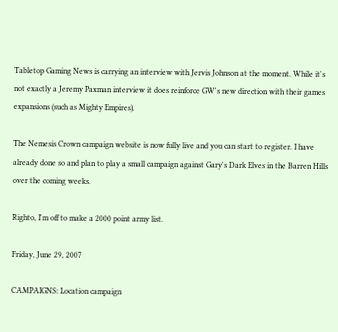Tabletop Gaming News is carrying an interview with Jervis Johnson at the moment. While it's not exactly a Jeremy Paxman interview it does reinforce GW's new direction with their games expansions (such as Mighty Empires).

The Nemesis Crown campaign website is now fully live and you can start to register. I have already done so and plan to play a small campaign against Gary's Dark Elves in the Barren Hills over the coming weeks.

Righto, I'm off to make a 2000 point army list.

Friday, June 29, 2007

CAMPAIGNS: Location campaign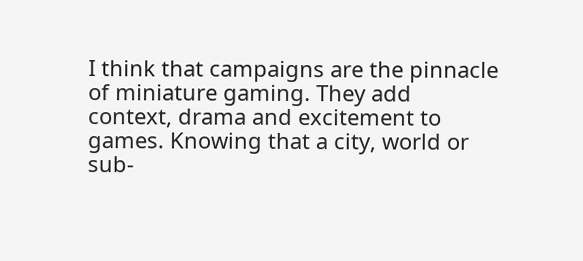I think that campaigns are the pinnacle of miniature gaming. They add context, drama and excitement to games. Knowing that a city, world or sub-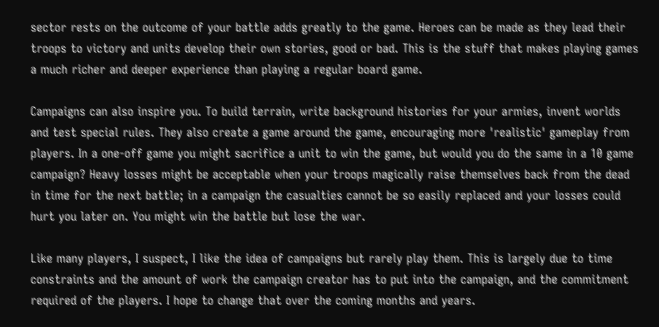sector rests on the outcome of your battle adds greatly to the game. Heroes can be made as they lead their troops to victory and units develop their own stories, good or bad. This is the stuff that makes playing games a much richer and deeper experience than playing a regular board game.

Campaigns can also inspire you. To build terrain, write background histories for your armies, invent worlds and test special rules. They also create a game around the game, encouraging more 'realistic' gameplay from players. In a one-off game you might sacrifice a unit to win the game, but would you do the same in a 10 game campaign? Heavy losses might be acceptable when your troops magically raise themselves back from the dead in time for the next battle; in a campaign the casualties cannot be so easily replaced and your losses could hurt you later on. You might win the battle but lose the war.

Like many players, I suspect, I like the idea of campaigns but rarely play them. This is largely due to time constraints and the amount of work the campaign creator has to put into the campaign, and the commitment required of the players. I hope to change that over the coming months and years.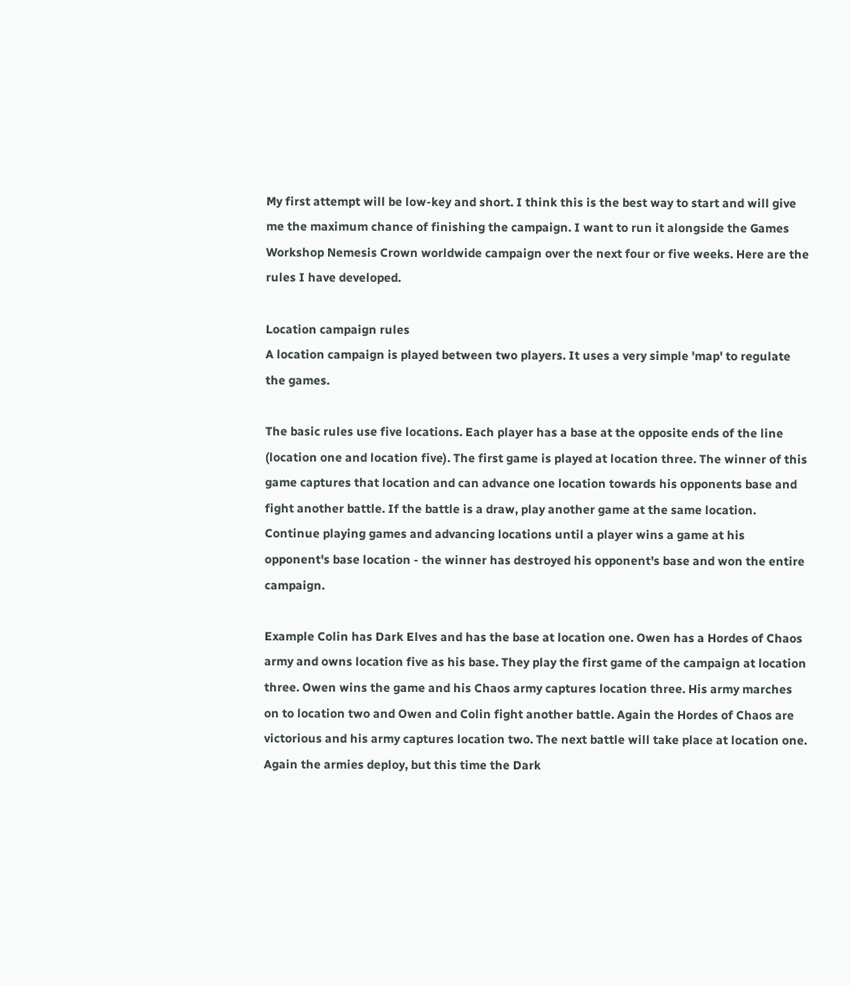My first attempt will be low-key and short. I think this is the best way to start and will give me the maximum chance of finishing the campaign. I want to run it alongside the Games Workshop Nemesis Crown worldwide campaign over the next four or five weeks. Here are the rules I have developed.

Location campaign rules
A location campaign is played between two players. It uses a very simple 'map' to regulate the games.

The basic rules use five locations. Each player has a base at the opposite ends of the line (location one and location five). The first game is played at location three. The winner of this game captures that location and can advance one location towards his opponents base and fight another battle. If the battle is a draw, play another game at the same location. Continue playing games and advancing locations until a player wins a game at his opponent's base location - the winner has destroyed his opponent's base and won the entire campaign.

Example Colin has Dark Elves and has the base at location one. Owen has a Hordes of Chaos army and owns location five as his base. They play the first game of the campaign at location three. Owen wins the game and his Chaos army captures location three. His army marches on to location two and Owen and Colin fight another battle. Again the Hordes of Chaos are victorious and his army captures location two. The next battle will take place at location one. Again the armies deploy, but this time the Dark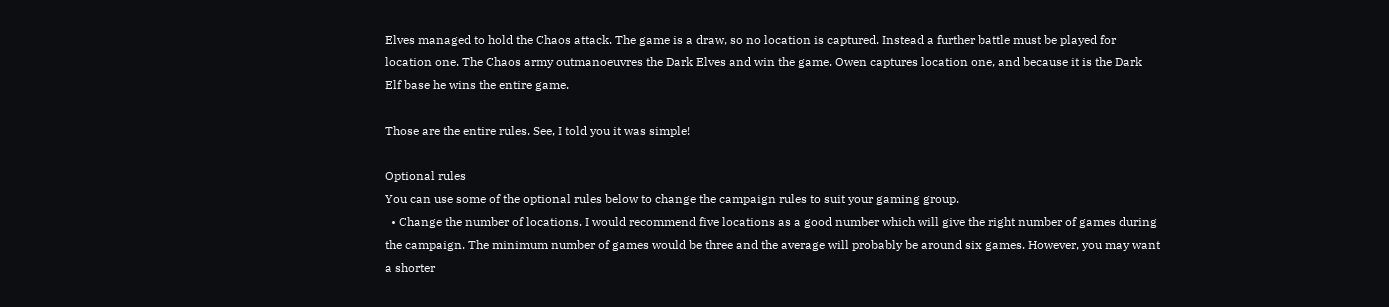Elves managed to hold the Chaos attack. The game is a draw, so no location is captured. Instead a further battle must be played for location one. The Chaos army outmanoeuvres the Dark Elves and win the game. Owen captures location one, and because it is the Dark Elf base he wins the entire game.

Those are the entire rules. See, I told you it was simple!

Optional rules
You can use some of the optional rules below to change the campaign rules to suit your gaming group.
  • Change the number of locations. I would recommend five locations as a good number which will give the right number of games during the campaign. The minimum number of games would be three and the average will probably be around six games. However, you may want a shorter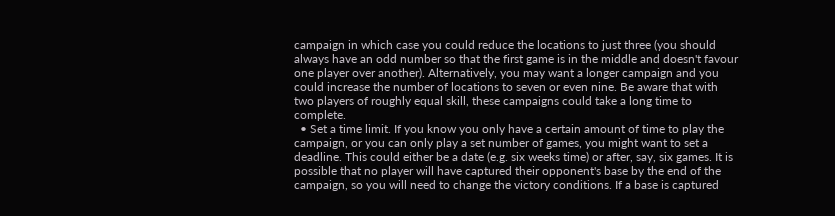campaign in which case you could reduce the locations to just three (you should always have an odd number so that the first game is in the middle and doesn't favour one player over another). Alternatively, you may want a longer campaign and you could increase the number of locations to seven or even nine. Be aware that with two players of roughly equal skill, these campaigns could take a long time to complete.
  • Set a time limit. If you know you only have a certain amount of time to play the campaign, or you can only play a set number of games, you might want to set a deadline. This could either be a date (e.g. six weeks time) or after, say, six games. It is possible that no player will have captured their opponent's base by the end of the campaign, so you will need to change the victory conditions. If a base is captured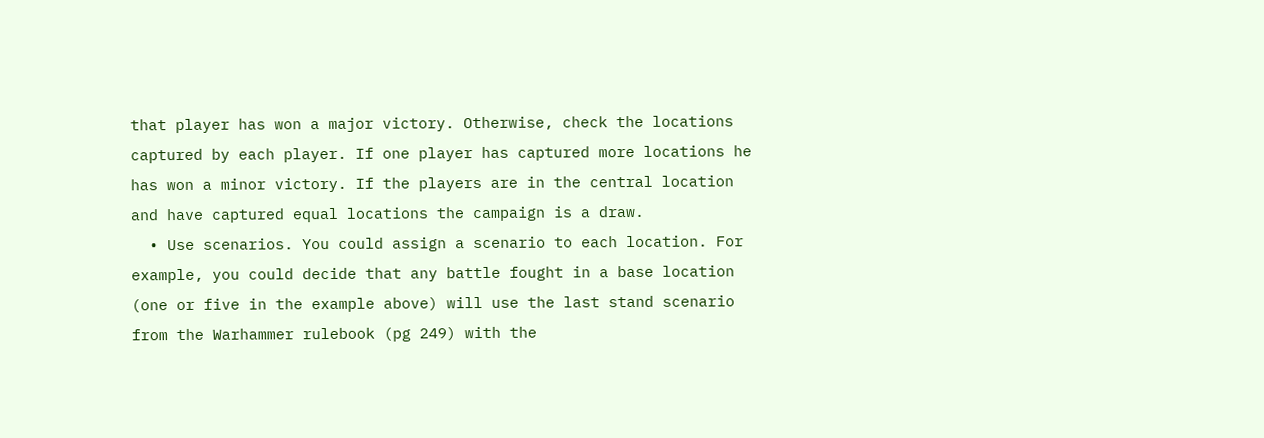that player has won a major victory. Otherwise, check the locations captured by each player. If one player has captured more locations he has won a minor victory. If the players are in the central location and have captured equal locations the campaign is a draw.
  • Use scenarios. You could assign a scenario to each location. For example, you could decide that any battle fought in a base location (one or five in the example above) will use the last stand scenario from the Warhammer rulebook (pg 249) with the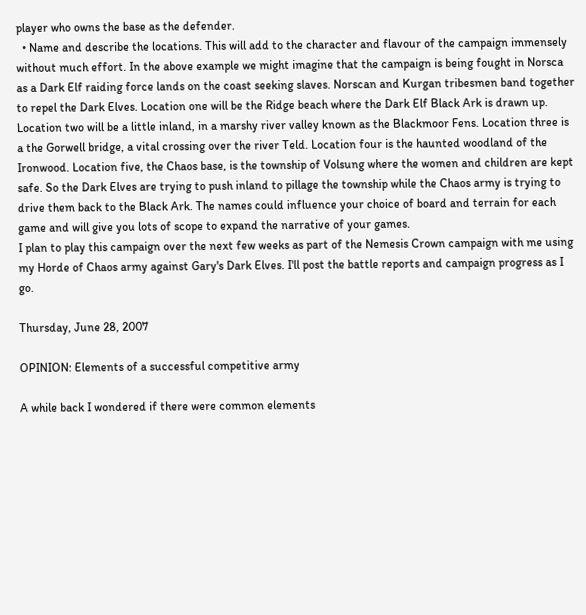player who owns the base as the defender.
  • Name and describe the locations. This will add to the character and flavour of the campaign immensely without much effort. In the above example we might imagine that the campaign is being fought in Norsca as a Dark Elf raiding force lands on the coast seeking slaves. Norscan and Kurgan tribesmen band together to repel the Dark Elves. Location one will be the Ridge beach where the Dark Elf Black Ark is drawn up. Location two will be a little inland, in a marshy river valley known as the Blackmoor Fens. Location three is a the Gorwell bridge, a vital crossing over the river Teld. Location four is the haunted woodland of the Ironwood. Location five, the Chaos base, is the township of Volsung where the women and children are kept safe. So the Dark Elves are trying to push inland to pillage the township while the Chaos army is trying to drive them back to the Black Ark. The names could influence your choice of board and terrain for each game and will give you lots of scope to expand the narrative of your games.
I plan to play this campaign over the next few weeks as part of the Nemesis Crown campaign with me using my Horde of Chaos army against Gary's Dark Elves. I'll post the battle reports and campaign progress as I go.

Thursday, June 28, 2007

OPINION: Elements of a successful competitive army

A while back I wondered if there were common elements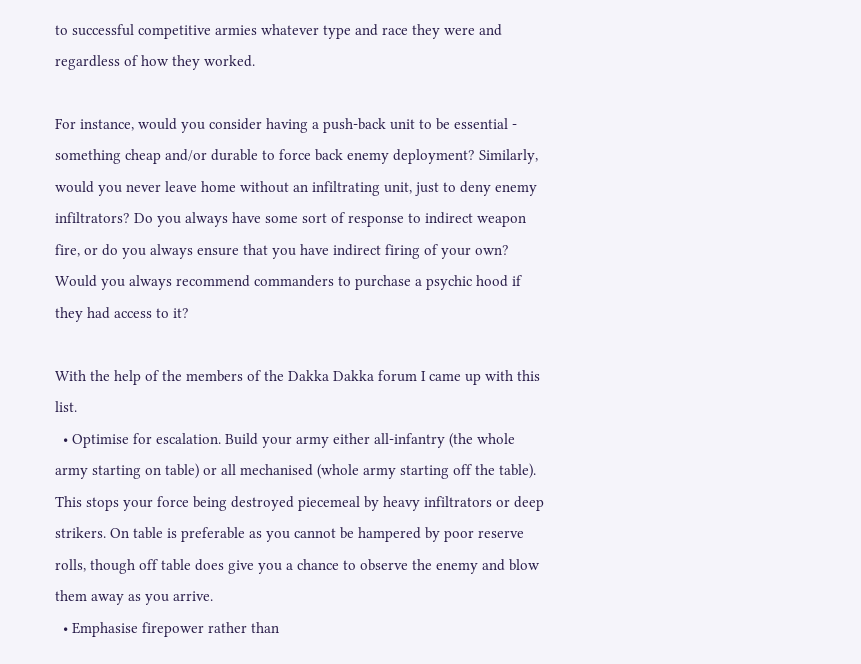to successful competitive armies whatever type and race they were and regardless of how they worked.

For instance, would you consider having a push-back unit to be essential - something cheap and/or durable to force back enemy deployment? Similarly, would you never leave home without an infiltrating unit, just to deny enemy infiltrators? Do you always have some sort of response to indirect weapon fire, or do you always ensure that you have indirect firing of your own? Would you always recommend commanders to purchase a psychic hood if they had access to it?

With the help of the members of the Dakka Dakka forum I came up with this list.
  • Optimise for escalation. Build your army either all-infantry (the whole army starting on table) or all mechanised (whole army starting off the table). This stops your force being destroyed piecemeal by heavy infiltrators or deep strikers. On table is preferable as you cannot be hampered by poor reserve rolls, though off table does give you a chance to observe the enemy and blow them away as you arrive.
  • Emphasise firepower rather than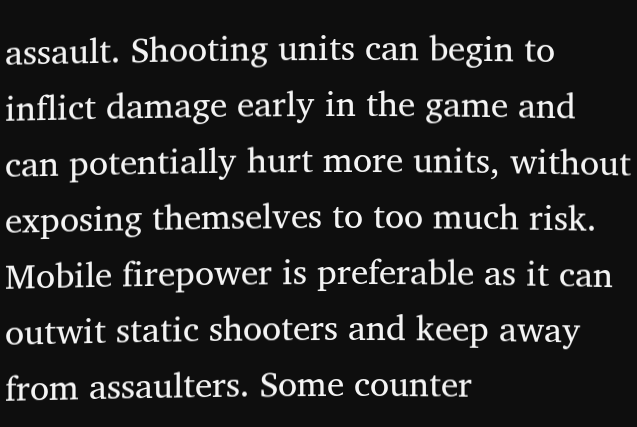assault. Shooting units can begin to inflict damage early in the game and can potentially hurt more units, without exposing themselves to too much risk. Mobile firepower is preferable as it can outwit static shooters and keep away from assaulters. Some counter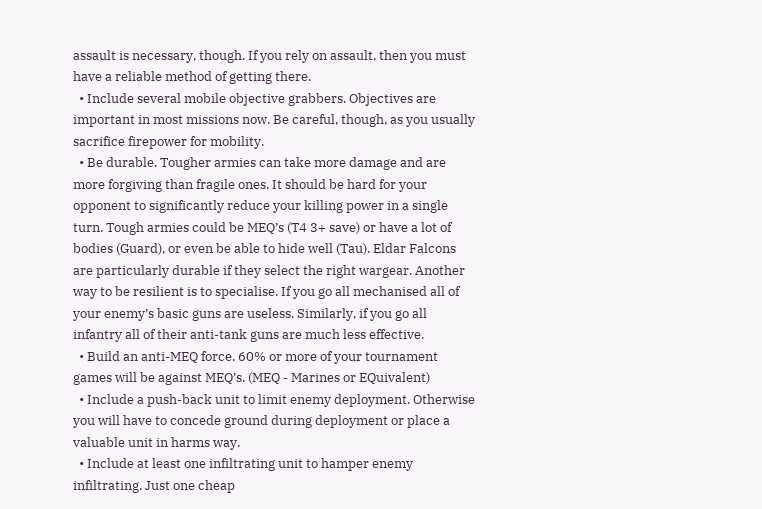assault is necessary, though. If you rely on assault, then you must have a reliable method of getting there.
  • Include several mobile objective grabbers. Objectives are important in most missions now. Be careful, though, as you usually sacrifice firepower for mobility.
  • Be durable. Tougher armies can take more damage and are more forgiving than fragile ones. It should be hard for your opponent to significantly reduce your killing power in a single turn. Tough armies could be MEQ’s (T4 3+ save) or have a lot of bodies (Guard), or even be able to hide well (Tau). Eldar Falcons are particularly durable if they select the right wargear. Another way to be resilient is to specialise. If you go all mechanised all of your enemy’s basic guns are useless. Similarly, if you go all infantry all of their anti-tank guns are much less effective.
  • Build an anti-MEQ force. 60% or more of your tournament games will be against MEQ’s. (MEQ - Marines or EQuivalent)
  • Include a push-back unit to limit enemy deployment. Otherwise you will have to concede ground during deployment or place a valuable unit in harms way.
  • Include at least one infiltrating unit to hamper enemy infiltrating. Just one cheap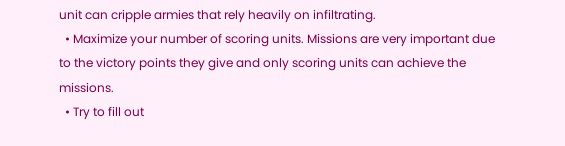unit can cripple armies that rely heavily on infiltrating.
  • Maximize your number of scoring units. Missions are very important due to the victory points they give and only scoring units can achieve the missions.
  • Try to fill out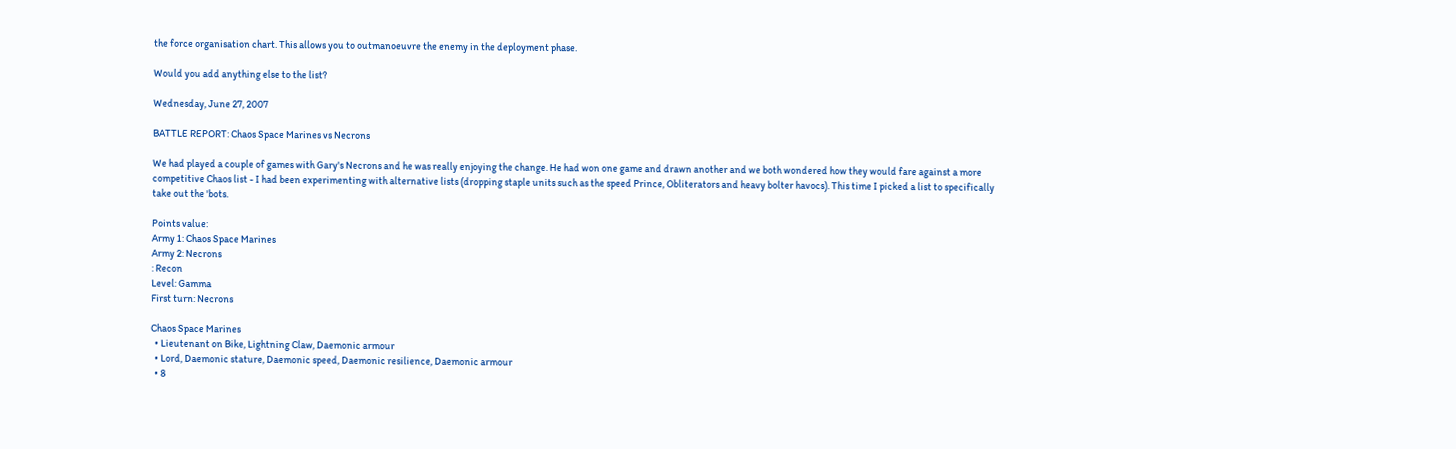the force organisation chart. This allows you to outmanoeuvre the enemy in the deployment phase.

Would you add anything else to the list?

Wednesday, June 27, 2007

BATTLE REPORT: Chaos Space Marines vs Necrons

We had played a couple of games with Gary's Necrons and he was really enjoying the change. He had won one game and drawn another and we both wondered how they would fare against a more competitive Chaos list - I had been experimenting with alternative lists (dropping staple units such as the speed Prince, Obliterators and heavy bolter havocs). This time I picked a list to specifically take out the 'bots.

Points value:
Army 1: Chaos Space Marines
Army 2: Necrons
: Recon
Level: Gamma
First turn: Necrons

Chaos Space Marines
  • Lieutenant on Bike, Lightning Claw, Daemonic armour
  • Lord, Daemonic stature, Daemonic speed, Daemonic resilience, Daemonic armour
  • 8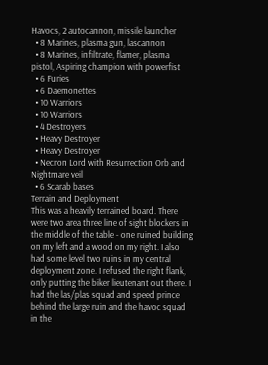Havocs, 2 autocannon, missile launcher
  • 8 Marines, plasma gun, lascannon
  • 8 Marines, infiltrate, flamer, plasma pistol, Aspiring champion with powerfist
  • 6 Furies
  • 6 Daemonettes
  • 10 Warriors
  • 10 Warriors
  • 4 Destroyers
  • Heavy Destroyer
  • Heavy Destroyer
  • Necron Lord with Resurrection Orb and Nightmare veil
  • 6 Scarab bases
Terrain and Deployment
This was a heavily terrained board. There were two area three line of sight blockers in the middle of the table - one ruined building on my left and a wood on my right. I also had some level two ruins in my central deployment zone. I refused the right flank, only putting the biker lieutenant out there. I had the las/plas squad and speed prince behind the large ruin and the havoc squad in the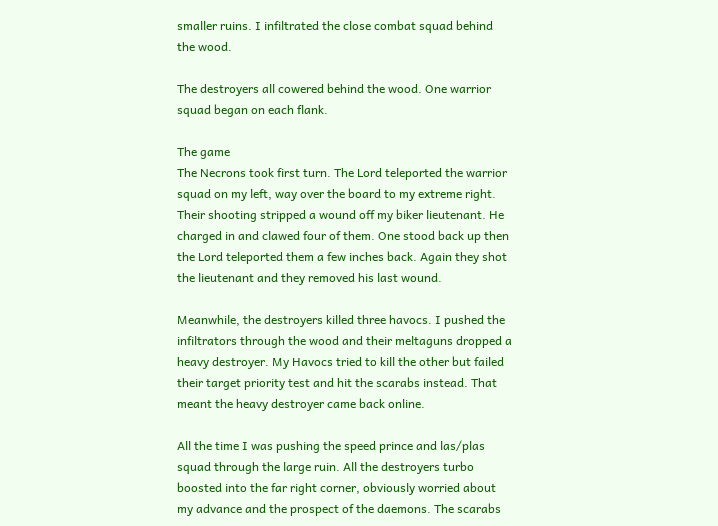smaller ruins. I infiltrated the close combat squad behind the wood.

The destroyers all cowered behind the wood. One warrior squad began on each flank.

The game
The Necrons took first turn. The Lord teleported the warrior squad on my left, way over the board to my extreme right. Their shooting stripped a wound off my biker lieutenant. He charged in and clawed four of them. One stood back up then the Lord teleported them a few inches back. Again they shot the lieutenant and they removed his last wound.

Meanwhile, the destroyers killed three havocs. I pushed the infiltrators through the wood and their meltaguns dropped a heavy destroyer. My Havocs tried to kill the other but failed their target priority test and hit the scarabs instead. That meant the heavy destroyer came back online.

All the time I was pushing the speed prince and las/plas squad through the large ruin. All the destroyers turbo boosted into the far right corner, obviously worried about my advance and the prospect of the daemons. The scarabs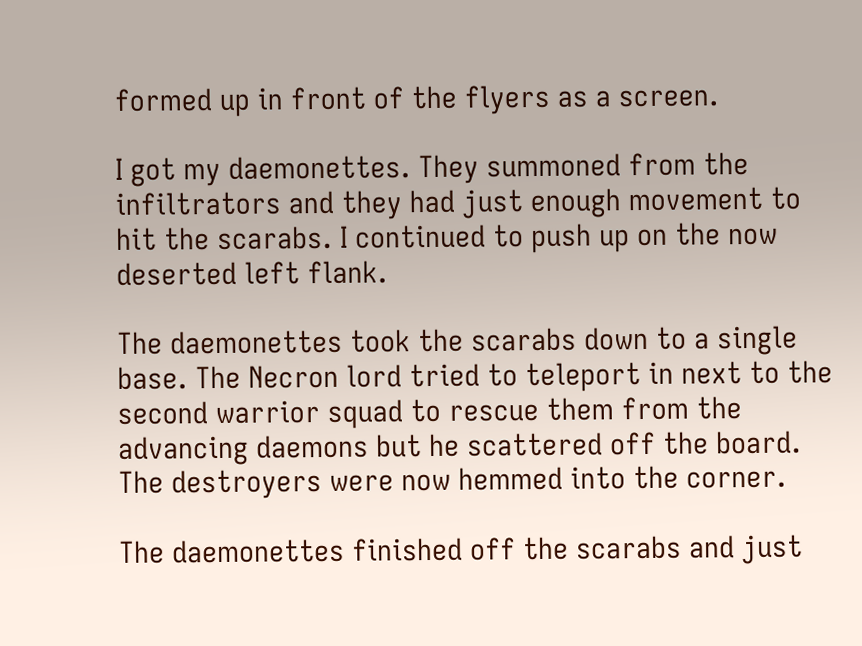formed up in front of the flyers as a screen.

I got my daemonettes. They summoned from the infiltrators and they had just enough movement to hit the scarabs. I continued to push up on the now deserted left flank.

The daemonettes took the scarabs down to a single base. The Necron lord tried to teleport in next to the second warrior squad to rescue them from the advancing daemons but he scattered off the board. The destroyers were now hemmed into the corner.

The daemonettes finished off the scarabs and just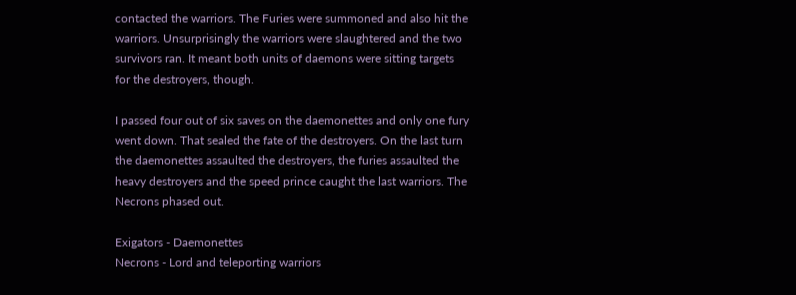contacted the warriors. The Furies were summoned and also hit the warriors. Unsurprisingly the warriors were slaughtered and the two survivors ran. It meant both units of daemons were sitting targets for the destroyers, though.

I passed four out of six saves on the daemonettes and only one fury went down. That sealed the fate of the destroyers. On the last turn the daemonettes assaulted the destroyers, the furies assaulted the heavy destroyers and the speed prince caught the last warriors. The Necrons phased out.

Exigators - Daemonettes
Necrons - Lord and teleporting warriors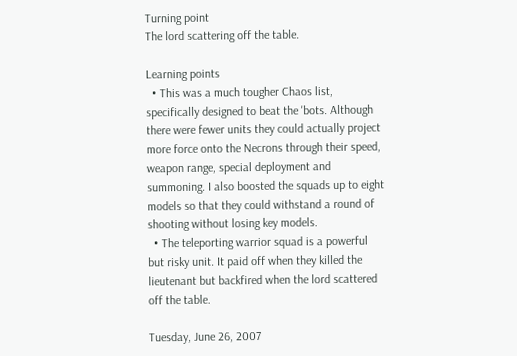Turning point
The lord scattering off the table.

Learning points
  • This was a much tougher Chaos list, specifically designed to beat the 'bots. Although there were fewer units they could actually project more force onto the Necrons through their speed, weapon range, special deployment and summoning. I also boosted the squads up to eight models so that they could withstand a round of shooting without losing key models.
  • The teleporting warrior squad is a powerful but risky unit. It paid off when they killed the lieutenant but backfired when the lord scattered off the table.

Tuesday, June 26, 2007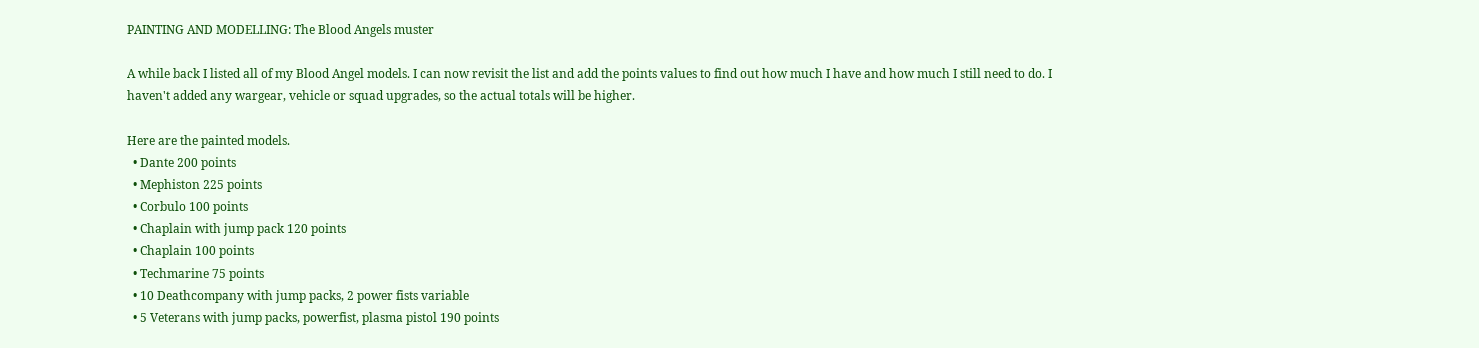PAINTING AND MODELLING: The Blood Angels muster

A while back I listed all of my Blood Angel models. I can now revisit the list and add the points values to find out how much I have and how much I still need to do. I haven't added any wargear, vehicle or squad upgrades, so the actual totals will be higher.

Here are the painted models.
  • Dante 200 points
  • Mephiston 225 points
  • Corbulo 100 points
  • Chaplain with jump pack 120 points
  • Chaplain 100 points
  • Techmarine 75 points
  • 10 Deathcompany with jump packs, 2 power fists variable
  • 5 Veterans with jump packs, powerfist, plasma pistol 190 points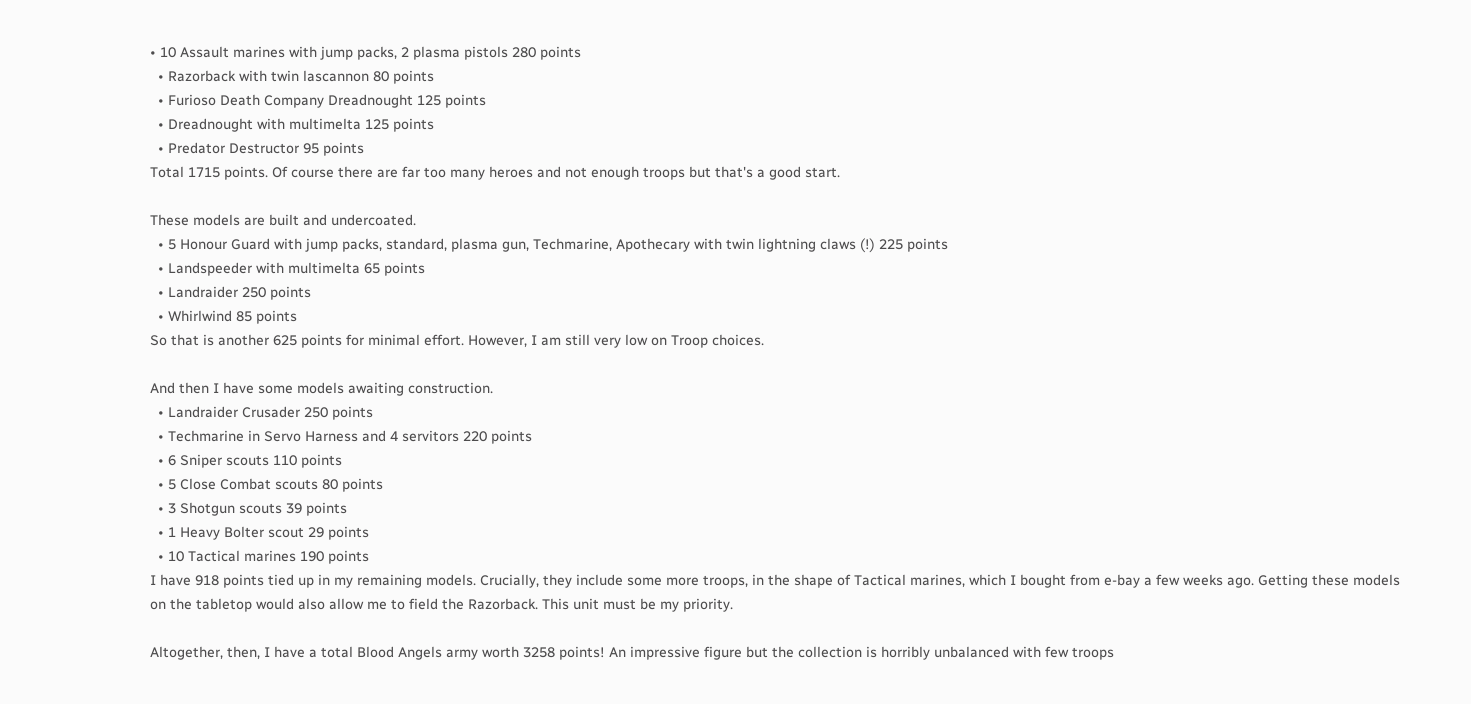• 10 Assault marines with jump packs, 2 plasma pistols 280 points
  • Razorback with twin lascannon 80 points
  • Furioso Death Company Dreadnought 125 points
  • Dreadnought with multimelta 125 points
  • Predator Destructor 95 points
Total 1715 points. Of course there are far too many heroes and not enough troops but that's a good start.

These models are built and undercoated.
  • 5 Honour Guard with jump packs, standard, plasma gun, Techmarine, Apothecary with twin lightning claws (!) 225 points
  • Landspeeder with multimelta 65 points
  • Landraider 250 points
  • Whirlwind 85 points
So that is another 625 points for minimal effort. However, I am still very low on Troop choices.

And then I have some models awaiting construction.
  • Landraider Crusader 250 points
  • Techmarine in Servo Harness and 4 servitors 220 points
  • 6 Sniper scouts 110 points
  • 5 Close Combat scouts 80 points
  • 3 Shotgun scouts 39 points
  • 1 Heavy Bolter scout 29 points
  • 10 Tactical marines 190 points
I have 918 points tied up in my remaining models. Crucially, they include some more troops, in the shape of Tactical marines, which I bought from e-bay a few weeks ago. Getting these models on the tabletop would also allow me to field the Razorback. This unit must be my priority.

Altogether, then, I have a total Blood Angels army worth 3258 points! An impressive figure but the collection is horribly unbalanced with few troops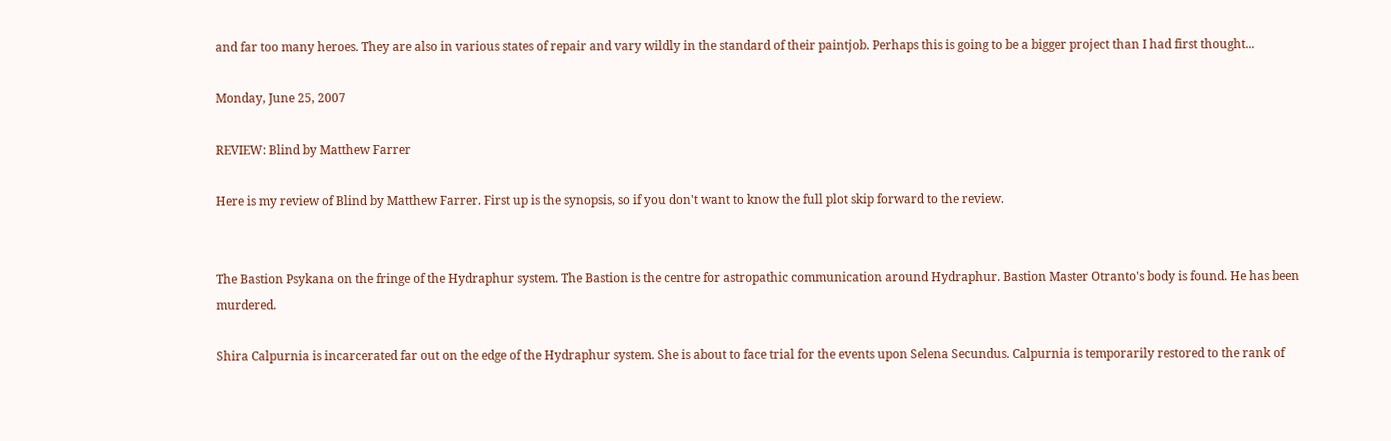and far too many heroes. They are also in various states of repair and vary wildly in the standard of their paintjob. Perhaps this is going to be a bigger project than I had first thought...

Monday, June 25, 2007

REVIEW: Blind by Matthew Farrer

Here is my review of Blind by Matthew Farrer. First up is the synopsis, so if you don't want to know the full plot skip forward to the review.


The Bastion Psykana on the fringe of the Hydraphur system. The Bastion is the centre for astropathic communication around Hydraphur. Bastion Master Otranto's body is found. He has been murdered.

Shira Calpurnia is incarcerated far out on the edge of the Hydraphur system. She is about to face trial for the events upon Selena Secundus. Calpurnia is temporarily restored to the rank of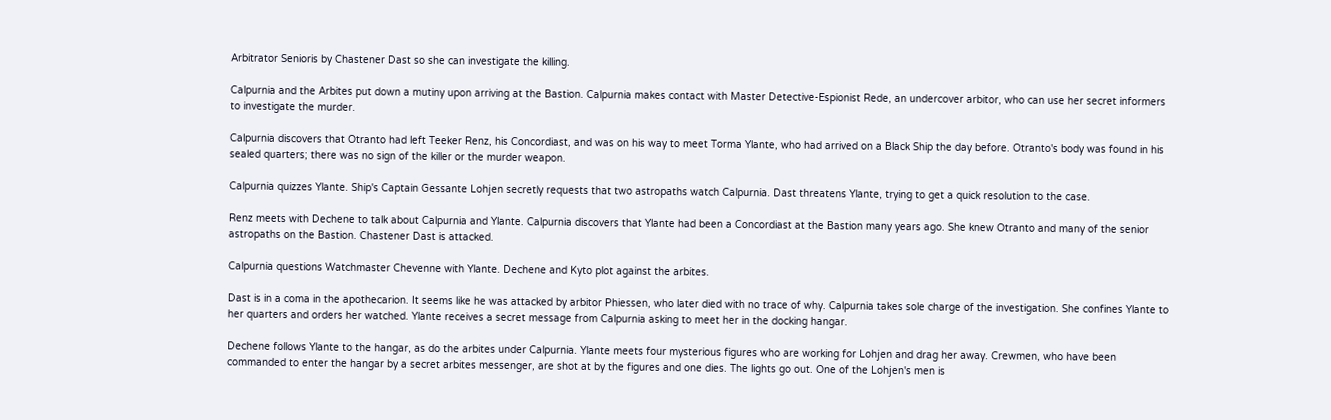Arbitrator Senioris by Chastener Dast so she can investigate the killing.

Calpurnia and the Arbites put down a mutiny upon arriving at the Bastion. Calpurnia makes contact with Master Detective-Espionist Rede, an undercover arbitor, who can use her secret informers to investigate the murder.

Calpurnia discovers that Otranto had left Teeker Renz, his Concordiast, and was on his way to meet Torma Ylante, who had arrived on a Black Ship the day before. Otranto's body was found in his sealed quarters; there was no sign of the killer or the murder weapon.

Calpurnia quizzes Ylante. Ship's Captain Gessante Lohjen secretly requests that two astropaths watch Calpurnia. Dast threatens Ylante, trying to get a quick resolution to the case.

Renz meets with Dechene to talk about Calpurnia and Ylante. Calpurnia discovers that Ylante had been a Concordiast at the Bastion many years ago. She knew Otranto and many of the senior astropaths on the Bastion. Chastener Dast is attacked.

Calpurnia questions Watchmaster Chevenne with Ylante. Dechene and Kyto plot against the arbites.

Dast is in a coma in the apothecarion. It seems like he was attacked by arbitor Phiessen, who later died with no trace of why. Calpurnia takes sole charge of the investigation. She confines Ylante to her quarters and orders her watched. Ylante receives a secret message from Calpurnia asking to meet her in the docking hangar.

Dechene follows Ylante to the hangar, as do the arbites under Calpurnia. Ylante meets four mysterious figures who are working for Lohjen and drag her away. Crewmen, who have been commanded to enter the hangar by a secret arbites messenger, are shot at by the figures and one dies. The lights go out. One of the Lohjen's men is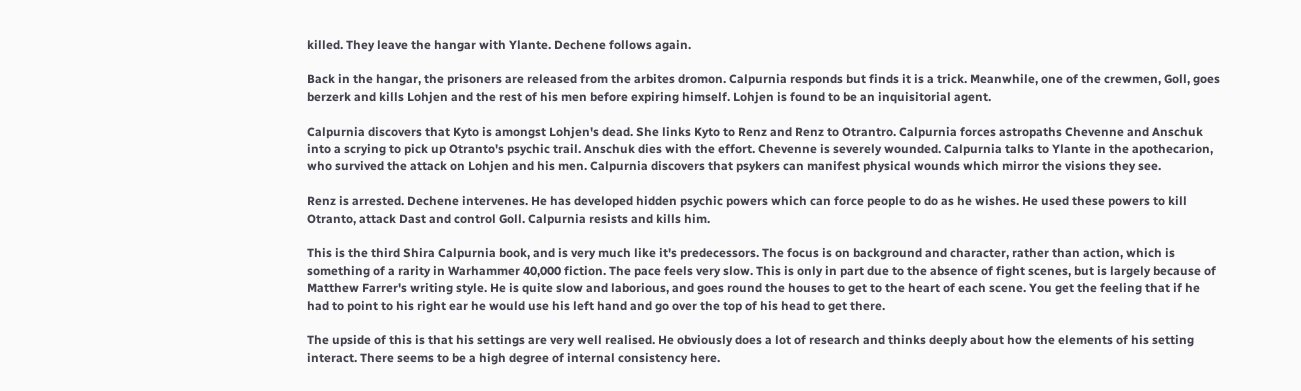killed. They leave the hangar with Ylante. Dechene follows again.

Back in the hangar, the prisoners are released from the arbites dromon. Calpurnia responds but finds it is a trick. Meanwhile, one of the crewmen, Goll, goes berzerk and kills Lohjen and the rest of his men before expiring himself. Lohjen is found to be an inquisitorial agent.

Calpurnia discovers that Kyto is amongst Lohjen's dead. She links Kyto to Renz and Renz to Otrantro. Calpurnia forces astropaths Chevenne and Anschuk into a scrying to pick up Otranto's psychic trail. Anschuk dies with the effort. Chevenne is severely wounded. Calpurnia talks to Ylante in the apothecarion, who survived the attack on Lohjen and his men. Calpurnia discovers that psykers can manifest physical wounds which mirror the visions they see.

Renz is arrested. Dechene intervenes. He has developed hidden psychic powers which can force people to do as he wishes. He used these powers to kill Otranto, attack Dast and control Goll. Calpurnia resists and kills him.

This is the third Shira Calpurnia book, and is very much like it's predecessors. The focus is on background and character, rather than action, which is something of a rarity in Warhammer 40,000 fiction. The pace feels very slow. This is only in part due to the absence of fight scenes, but is largely because of Matthew Farrer's writing style. He is quite slow and laborious, and goes round the houses to get to the heart of each scene. You get the feeling that if he had to point to his right ear he would use his left hand and go over the top of his head to get there.

The upside of this is that his settings are very well realised. He obviously does a lot of research and thinks deeply about how the elements of his setting interact. There seems to be a high degree of internal consistency here.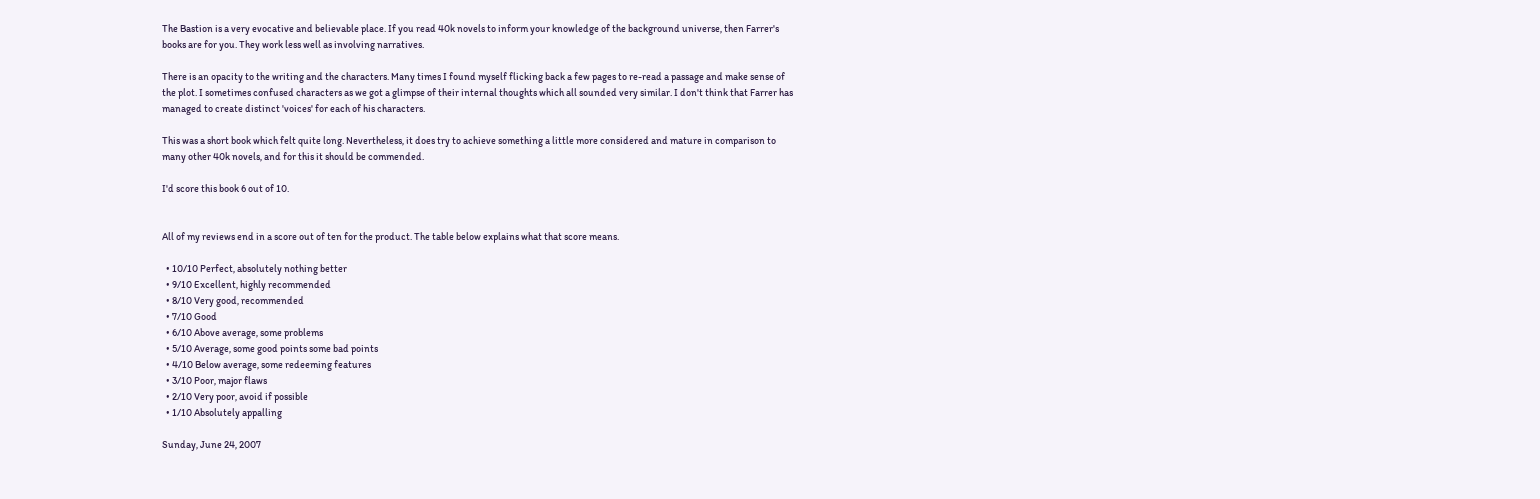The Bastion is a very evocative and believable place. If you read 40k novels to inform your knowledge of the background universe, then Farrer's books are for you. They work less well as involving narratives.

There is an opacity to the writing and the characters. Many times I found myself flicking back a few pages to re-read a passage and make sense of the plot. I sometimes confused characters as we got a glimpse of their internal thoughts which all sounded very similar. I don't think that Farrer has managed to create distinct 'voices' for each of his characters.

This was a short book which felt quite long. Nevertheless, it does try to achieve something a little more considered and mature in comparison to many other 40k novels, and for this it should be commended.

I'd score this book 6 out of 10.


All of my reviews end in a score out of ten for the product. The table below explains what that score means.

  • 10/10 Perfect, absolutely nothing better
  • 9/10 Excellent, highly recommended
  • 8/10 Very good, recommended
  • 7/10 Good
  • 6/10 Above average, some problems
  • 5/10 Average, some good points some bad points
  • 4/10 Below average, some redeeming features
  • 3/10 Poor, major flaws
  • 2/10 Very poor, avoid if possible
  • 1/10 Absolutely appalling

Sunday, June 24, 2007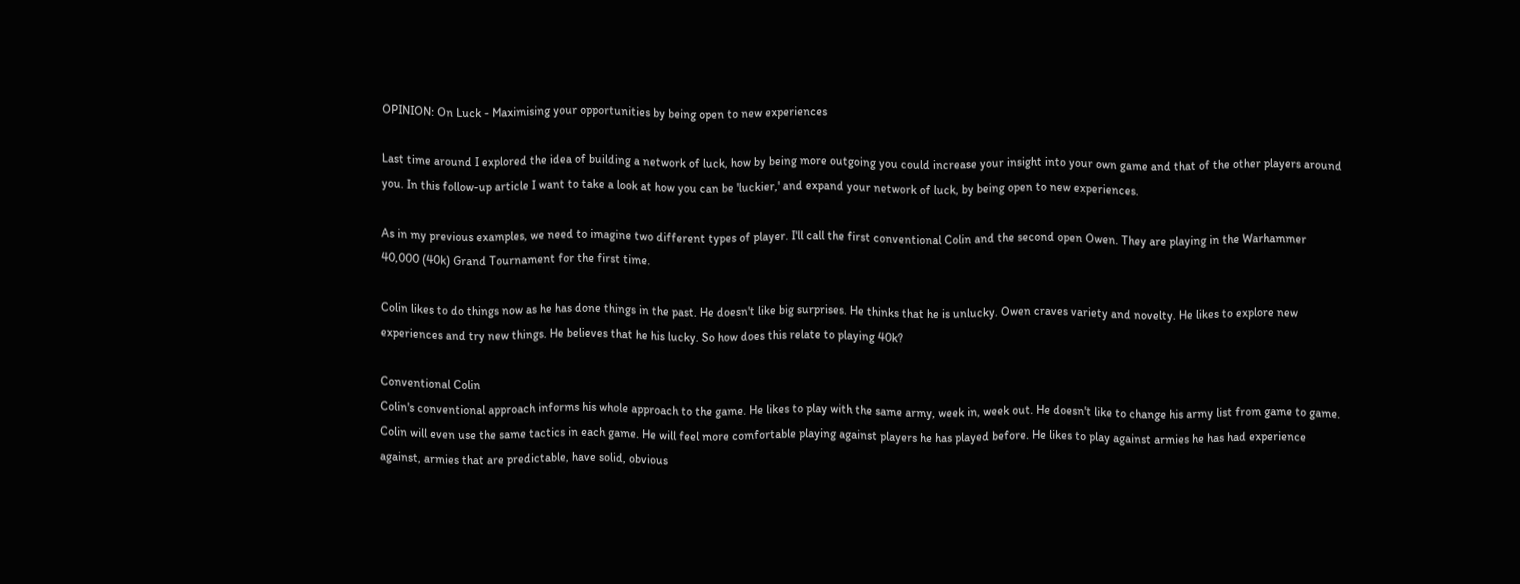OPINION: On Luck - Maximising your opportunities by being open to new experiences

Last time around I explored the idea of building a network of luck, how by being more outgoing you could increase your insight into your own game and that of the other players around you. In this follow-up article I want to take a look at how you can be 'luckier,' and expand your network of luck, by being open to new experiences.

As in my previous examples, we need to imagine two different types of player. I'll call the first conventional Colin and the second open Owen. They are playing in the Warhammer 40,000 (40k) Grand Tournament for the first time.

Colin likes to do things now as he has done things in the past. He doesn't like big surprises. He thinks that he is unlucky. Owen craves variety and novelty. He likes to explore new experiences and try new things. He believes that he his lucky. So how does this relate to playing 40k?

Conventional Colin
Colin's conventional approach informs his whole approach to the game. He likes to play with the same army, week in, week out. He doesn't like to change his army list from game to game. Colin will even use the same tactics in each game. He will feel more comfortable playing against players he has played before. He likes to play against armies he has had experience against, armies that are predictable, have solid, obvious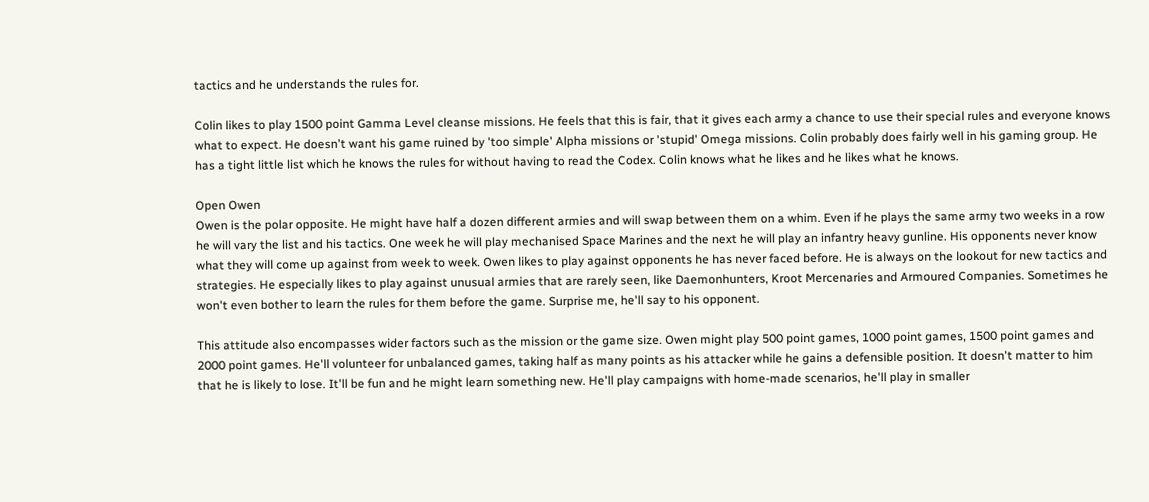tactics and he understands the rules for.

Colin likes to play 1500 point Gamma Level cleanse missions. He feels that this is fair, that it gives each army a chance to use their special rules and everyone knows what to expect. He doesn't want his game ruined by 'too simple' Alpha missions or 'stupid' Omega missions. Colin probably does fairly well in his gaming group. He has a tight little list which he knows the rules for without having to read the Codex. Colin knows what he likes and he likes what he knows.

Open Owen
Owen is the polar opposite. He might have half a dozen different armies and will swap between them on a whim. Even if he plays the same army two weeks in a row he will vary the list and his tactics. One week he will play mechanised Space Marines and the next he will play an infantry heavy gunline. His opponents never know what they will come up against from week to week. Owen likes to play against opponents he has never faced before. He is always on the lookout for new tactics and strategies. He especially likes to play against unusual armies that are rarely seen, like Daemonhunters, Kroot Mercenaries and Armoured Companies. Sometimes he won't even bother to learn the rules for them before the game. Surprise me, he'll say to his opponent.

This attitude also encompasses wider factors such as the mission or the game size. Owen might play 500 point games, 1000 point games, 1500 point games and 2000 point games. He'll volunteer for unbalanced games, taking half as many points as his attacker while he gains a defensible position. It doesn't matter to him that he is likely to lose. It'll be fun and he might learn something new. He'll play campaigns with home-made scenarios, he'll play in smaller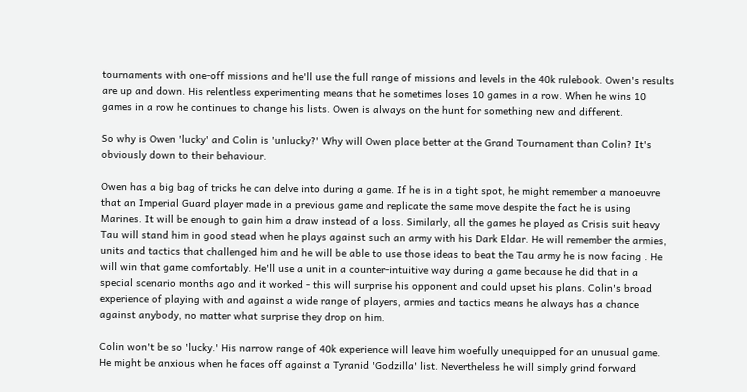tournaments with one-off missions and he'll use the full range of missions and levels in the 40k rulebook. Owen's results are up and down. His relentless experimenting means that he sometimes loses 10 games in a row. When he wins 10 games in a row he continues to change his lists. Owen is always on the hunt for something new and different.

So why is Owen 'lucky' and Colin is 'unlucky?' Why will Owen place better at the Grand Tournament than Colin? It's obviously down to their behaviour.

Owen has a big bag of tricks he can delve into during a game. If he is in a tight spot, he might remember a manoeuvre that an Imperial Guard player made in a previous game and replicate the same move despite the fact he is using Marines. It will be enough to gain him a draw instead of a loss. Similarly, all the games he played as Crisis suit heavy Tau will stand him in good stead when he plays against such an army with his Dark Eldar. He will remember the armies, units and tactics that challenged him and he will be able to use those ideas to beat the Tau army he is now facing . He will win that game comfortably. He'll use a unit in a counter-intuitive way during a game because he did that in a special scenario months ago and it worked - this will surprise his opponent and could upset his plans. Colin's broad experience of playing with and against a wide range of players, armies and tactics means he always has a chance against anybody, no matter what surprise they drop on him.

Colin won't be so 'lucky.' His narrow range of 40k experience will leave him woefully unequipped for an unusual game. He might be anxious when he faces off against a Tyranid 'Godzilla' list. Nevertheless he will simply grind forward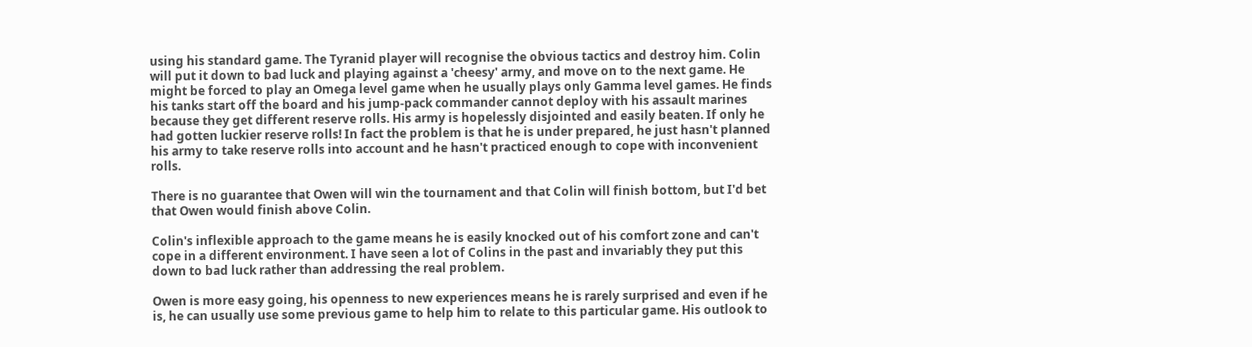using his standard game. The Tyranid player will recognise the obvious tactics and destroy him. Colin will put it down to bad luck and playing against a 'cheesy' army, and move on to the next game. He might be forced to play an Omega level game when he usually plays only Gamma level games. He finds his tanks start off the board and his jump-pack commander cannot deploy with his assault marines because they get different reserve rolls. His army is hopelessly disjointed and easily beaten. If only he had gotten luckier reserve rolls! In fact the problem is that he is under prepared, he just hasn't planned his army to take reserve rolls into account and he hasn't practiced enough to cope with inconvenient rolls.

There is no guarantee that Owen will win the tournament and that Colin will finish bottom, but I'd bet that Owen would finish above Colin.

Colin's inflexible approach to the game means he is easily knocked out of his comfort zone and can't cope in a different environment. I have seen a lot of Colins in the past and invariably they put this down to bad luck rather than addressing the real problem.

Owen is more easy going, his openness to new experiences means he is rarely surprised and even if he is, he can usually use some previous game to help him to relate to this particular game. His outlook to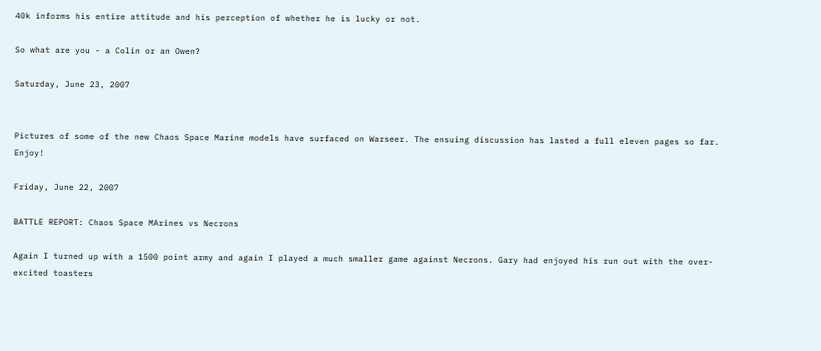40k informs his entire attitude and his perception of whether he is lucky or not.

So what are you - a Colin or an Owen?

Saturday, June 23, 2007


Pictures of some of the new Chaos Space Marine models have surfaced on Warseer. The ensuing discussion has lasted a full eleven pages so far. Enjoy!

Friday, June 22, 2007

BATTLE REPORT: Chaos Space MArines vs Necrons

Again I turned up with a 1500 point army and again I played a much smaller game against Necrons. Gary had enjoyed his run out with the over-excited toasters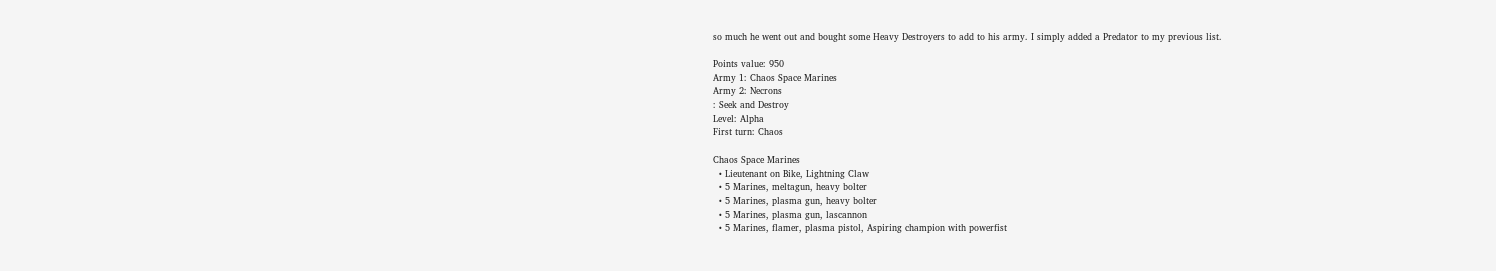so much he went out and bought some Heavy Destroyers to add to his army. I simply added a Predator to my previous list.

Points value: 950
Army 1: Chaos Space Marines
Army 2: Necrons
: Seek and Destroy
Level: Alpha
First turn: Chaos

Chaos Space Marines
  • Lieutenant on Bike, Lightning Claw
  • 5 Marines, meltagun, heavy bolter
  • 5 Marines, plasma gun, heavy bolter
  • 5 Marines, plasma gun, lascannon
  • 5 Marines, flamer, plasma pistol, Aspiring champion with powerfist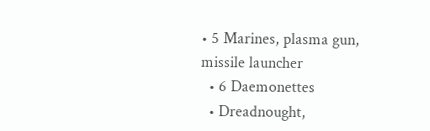• 5 Marines, plasma gun, missile launcher
  • 6 Daemonettes
  • Dreadnought,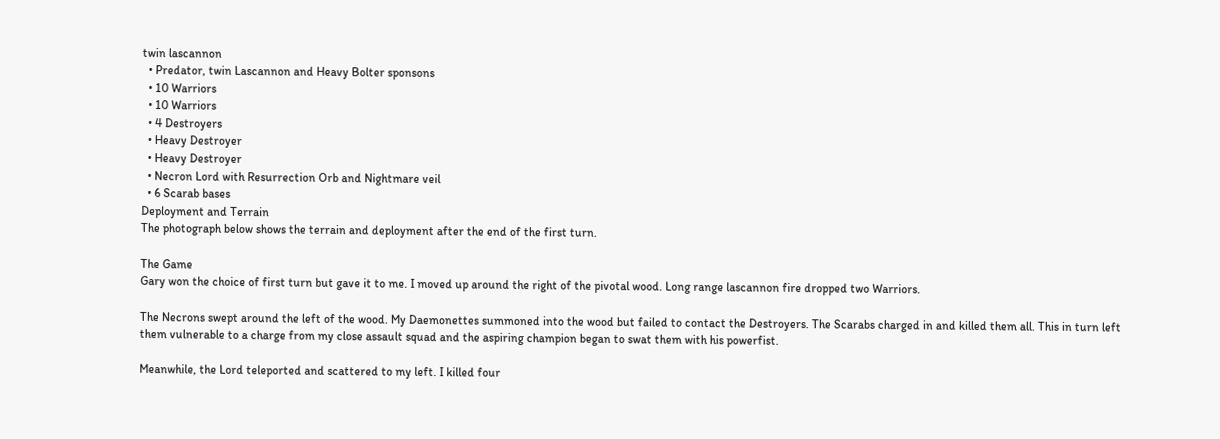twin lascannon
  • Predator, twin Lascannon and Heavy Bolter sponsons
  • 10 Warriors
  • 10 Warriors
  • 4 Destroyers
  • Heavy Destroyer
  • Heavy Destroyer
  • Necron Lord with Resurrection Orb and Nightmare veil
  • 6 Scarab bases
Deployment and Terrain
The photograph below shows the terrain and deployment after the end of the first turn.

The Game
Gary won the choice of first turn but gave it to me. I moved up around the right of the pivotal wood. Long range lascannon fire dropped two Warriors.

The Necrons swept around the left of the wood. My Daemonettes summoned into the wood but failed to contact the Destroyers. The Scarabs charged in and killed them all. This in turn left them vulnerable to a charge from my close assault squad and the aspiring champion began to swat them with his powerfist.

Meanwhile, the Lord teleported and scattered to my left. I killed four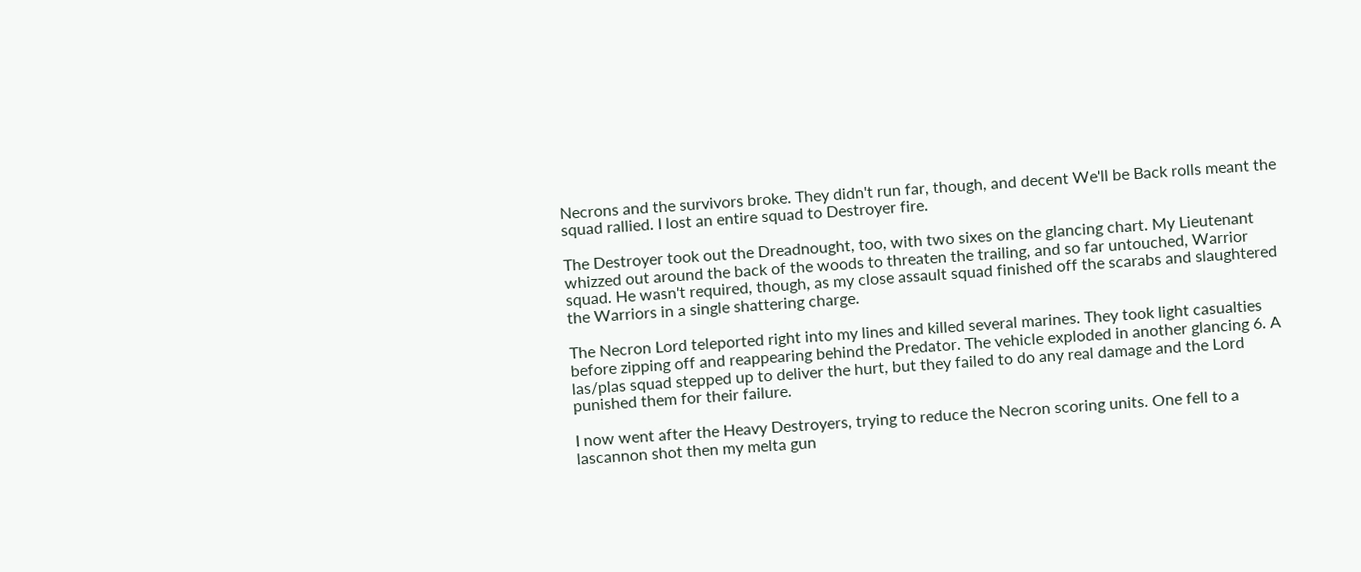Necrons and the survivors broke. They didn't run far, though, and decent We'll be Back rolls meant the squad rallied. I lost an entire squad to Destroyer fire.

The Destroyer took out the Dreadnought, too, with two sixes on the glancing chart. My Lieutenant whizzed out around the back of the woods to threaten the trailing, and so far untouched, Warrior squad. He wasn't required, though, as my close assault squad finished off the scarabs and slaughtered the Warriors in a single shattering charge.

The Necron Lord teleported right into my lines and killed several marines. They took light casualties before zipping off and reappearing behind the Predator. The vehicle exploded in another glancing 6. A las/plas squad stepped up to deliver the hurt, but they failed to do any real damage and the Lord punished them for their failure.

I now went after the Heavy Destroyers, trying to reduce the Necron scoring units. One fell to a lascannon shot then my melta gun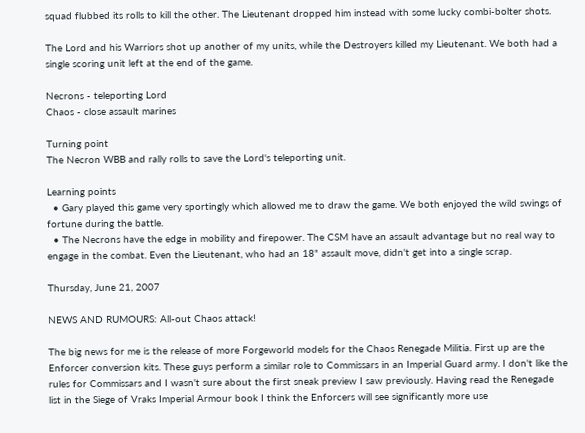squad flubbed its rolls to kill the other. The Lieutenant dropped him instead with some lucky combi-bolter shots.

The Lord and his Warriors shot up another of my units, while the Destroyers killed my Lieutenant. We both had a single scoring unit left at the end of the game.

Necrons - teleporting Lord
Chaos - close assault marines

Turning point
The Necron WBB and rally rolls to save the Lord's teleporting unit.

Learning points
  • Gary played this game very sportingly which allowed me to draw the game. We both enjoyed the wild swings of fortune during the battle.
  • The Necrons have the edge in mobility and firepower. The CSM have an assault advantage but no real way to engage in the combat. Even the Lieutenant, who had an 18" assault move, didn't get into a single scrap.

Thursday, June 21, 2007

NEWS AND RUMOURS: All-out Chaos attack!

The big news for me is the release of more Forgeworld models for the Chaos Renegade Militia. First up are the Enforcer conversion kits. These guys perform a similar role to Commissars in an Imperial Guard army. I don't like the rules for Commissars and I wasn't sure about the first sneak preview I saw previously. Having read the Renegade list in the Siege of Vraks Imperial Armour book I think the Enforcers will see significantly more use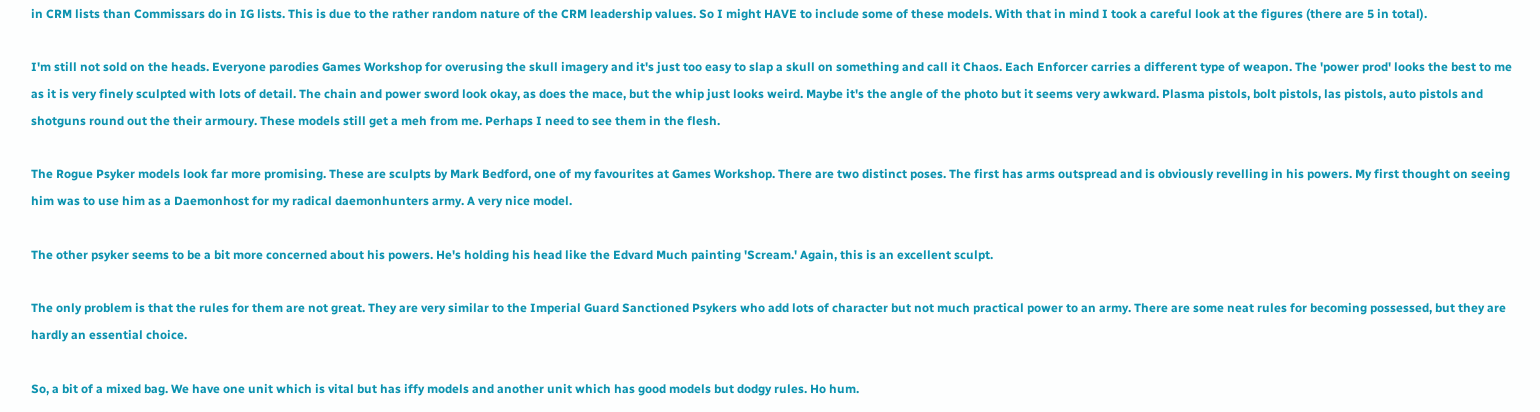in CRM lists than Commissars do in IG lists. This is due to the rather random nature of the CRM leadership values. So I might HAVE to include some of these models. With that in mind I took a careful look at the figures (there are 5 in total).

I'm still not sold on the heads. Everyone parodies Games Workshop for overusing the skull imagery and it's just too easy to slap a skull on something and call it Chaos. Each Enforcer carries a different type of weapon. The 'power prod' looks the best to me as it is very finely sculpted with lots of detail. The chain and power sword look okay, as does the mace, but the whip just looks weird. Maybe it's the angle of the photo but it seems very awkward. Plasma pistols, bolt pistols, las pistols, auto pistols and shotguns round out the their armoury. These models still get a meh from me. Perhaps I need to see them in the flesh.

The Rogue Psyker models look far more promising. These are sculpts by Mark Bedford, one of my favourites at Games Workshop. There are two distinct poses. The first has arms outspread and is obviously revelling in his powers. My first thought on seeing him was to use him as a Daemonhost for my radical daemonhunters army. A very nice model.

The other psyker seems to be a bit more concerned about his powers. He's holding his head like the Edvard Much painting 'Scream.' Again, this is an excellent sculpt.

The only problem is that the rules for them are not great. They are very similar to the Imperial Guard Sanctioned Psykers who add lots of character but not much practical power to an army. There are some neat rules for becoming possessed, but they are hardly an essential choice.

So, a bit of a mixed bag. We have one unit which is vital but has iffy models and another unit which has good models but dodgy rules. Ho hum.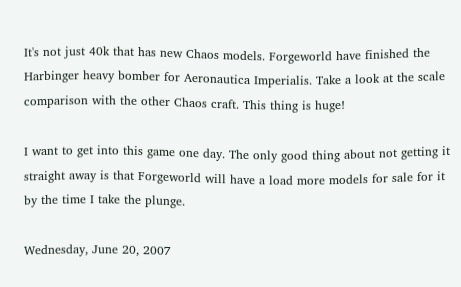It's not just 40k that has new Chaos models. Forgeworld have finished the Harbinger heavy bomber for Aeronautica Imperialis. Take a look at the scale comparison with the other Chaos craft. This thing is huge!

I want to get into this game one day. The only good thing about not getting it straight away is that Forgeworld will have a load more models for sale for it by the time I take the plunge.

Wednesday, June 20, 2007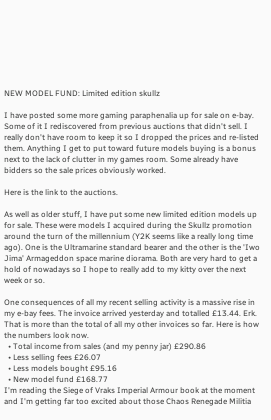NEW MODEL FUND: Limited edition skullz

I have posted some more gaming paraphenalia up for sale on e-bay. Some of it I rediscovered from previous auctions that didn't sell. I really don't have room to keep it so I dropped the prices and re-listed them. Anything I get to put toward future models buying is a bonus next to the lack of clutter in my games room. Some already have bidders so the sale prices obviously worked.

Here is the link to the auctions.

As well as older stuff, I have put some new limited edition models up for sale. These were models I acquired during the Skullz promotion around the turn of the millennium (Y2K seems like a really long time ago). One is the Ultramarine standard bearer and the other is the 'Iwo Jima' Armageddon space marine diorama. Both are very hard to get a hold of nowadays so I hope to really add to my kitty over the next week or so.

One consequences of all my recent selling activity is a massive rise in my e-bay fees. The invoice arrived yesterday and totalled £13.44. Erk. That is more than the total of all my other invoices so far. Here is how the numbers look now.
  • Total income from sales (and my penny jar) £290.86
  • Less selling fees £26.07
  • Less models bought £95.16
  • New model fund £168.77
I'm reading the Siege of Vraks Imperial Armour book at the moment and I'm getting far too excited about those Chaos Renegade Militia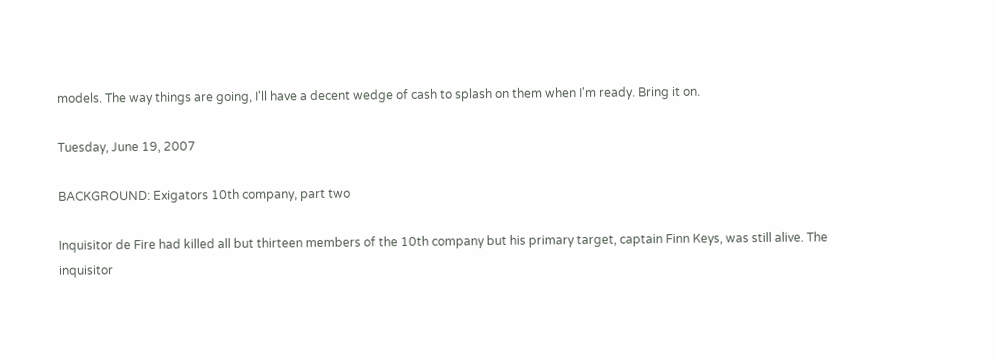models. The way things are going, I'll have a decent wedge of cash to splash on them when I'm ready. Bring it on.

Tuesday, June 19, 2007

BACKGROUND: Exigators 10th company, part two

Inquisitor de Fire had killed all but thirteen members of the 10th company but his primary target, captain Finn Keys, was still alive. The inquisitor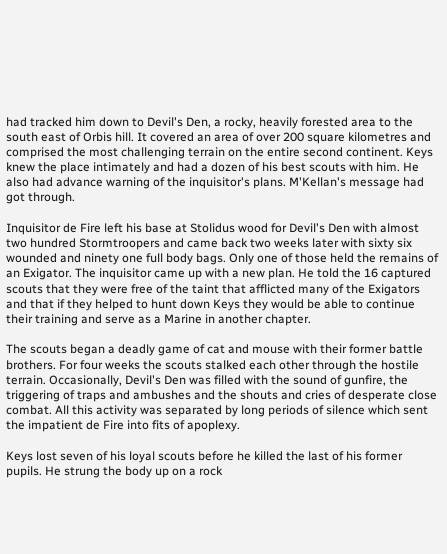had tracked him down to Devil's Den, a rocky, heavily forested area to the south east of Orbis hill. It covered an area of over 200 square kilometres and comprised the most challenging terrain on the entire second continent. Keys knew the place intimately and had a dozen of his best scouts with him. He also had advance warning of the inquisitor's plans. M'Kellan's message had got through.

Inquisitor de Fire left his base at Stolidus wood for Devil's Den with almost two hundred Stormtroopers and came back two weeks later with sixty six wounded and ninety one full body bags. Only one of those held the remains of an Exigator. The inquisitor came up with a new plan. He told the 16 captured scouts that they were free of the taint that afflicted many of the Exigators and that if they helped to hunt down Keys they would be able to continue their training and serve as a Marine in another chapter.

The scouts began a deadly game of cat and mouse with their former battle brothers. For four weeks the scouts stalked each other through the hostile terrain. Occasionally, Devil's Den was filled with the sound of gunfire, the triggering of traps and ambushes and the shouts and cries of desperate close combat. All this activity was separated by long periods of silence which sent the impatient de Fire into fits of apoplexy.

Keys lost seven of his loyal scouts before he killed the last of his former pupils. He strung the body up on a rock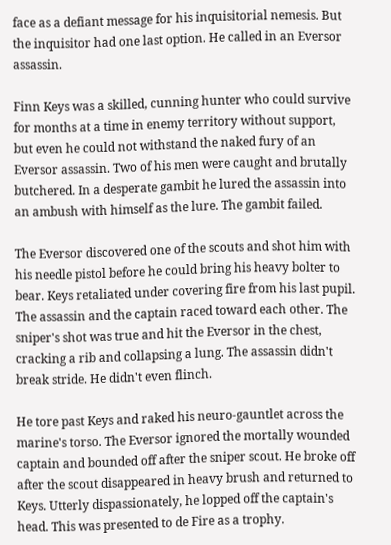face as a defiant message for his inquisitorial nemesis. But the inquisitor had one last option. He called in an Eversor assassin.

Finn Keys was a skilled, cunning hunter who could survive for months at a time in enemy territory without support, but even he could not withstand the naked fury of an Eversor assassin. Two of his men were caught and brutally butchered. In a desperate gambit he lured the assassin into an ambush with himself as the lure. The gambit failed.

The Eversor discovered one of the scouts and shot him with his needle pistol before he could bring his heavy bolter to bear. Keys retaliated under covering fire from his last pupil. The assassin and the captain raced toward each other. The sniper's shot was true and hit the Eversor in the chest, cracking a rib and collapsing a lung. The assassin didn't break stride. He didn't even flinch.

He tore past Keys and raked his neuro-gauntlet across the marine's torso. The Eversor ignored the mortally wounded captain and bounded off after the sniper scout. He broke off after the scout disappeared in heavy brush and returned to Keys. Utterly dispassionately, he lopped off the captain's head. This was presented to de Fire as a trophy.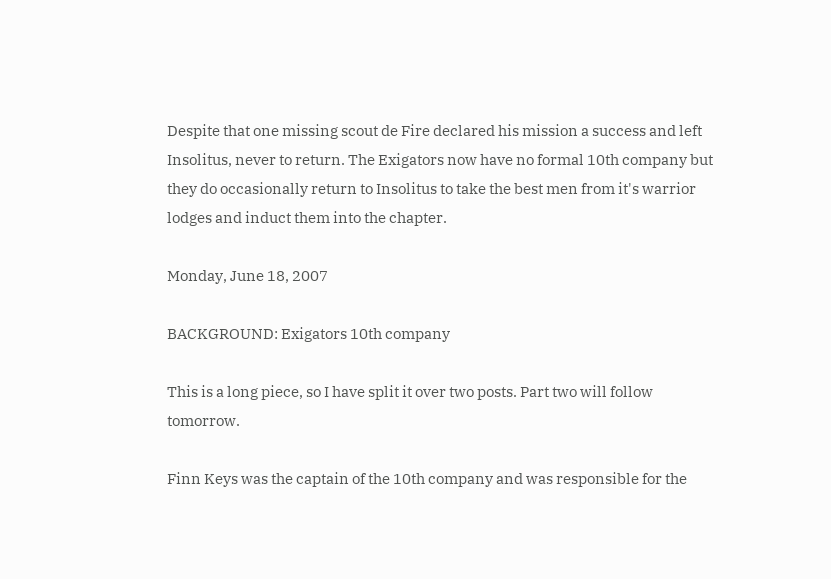Despite that one missing scout de Fire declared his mission a success and left Insolitus, never to return. The Exigators now have no formal 10th company but they do occasionally return to Insolitus to take the best men from it's warrior lodges and induct them into the chapter.

Monday, June 18, 2007

BACKGROUND: Exigators 10th company

This is a long piece, so I have split it over two posts. Part two will follow tomorrow.

Finn Keys was the captain of the 10th company and was responsible for the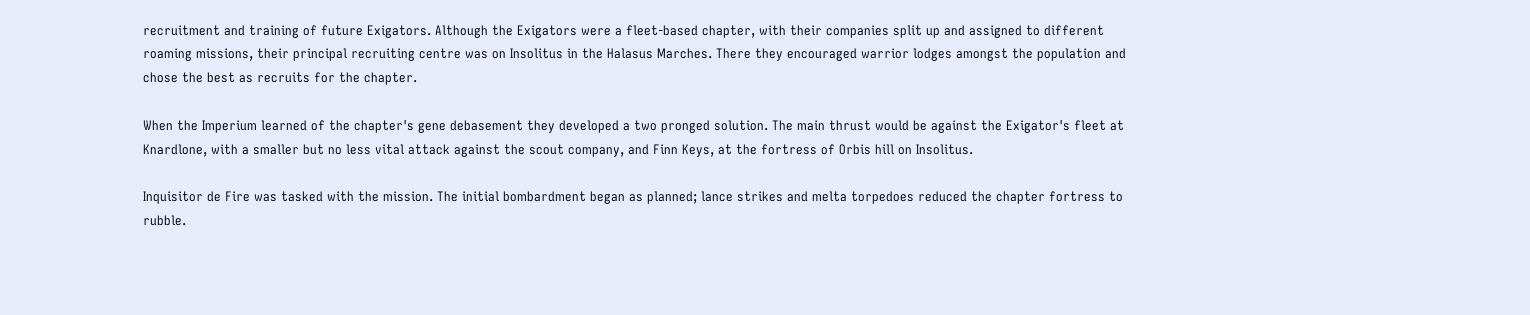recruitment and training of future Exigators. Although the Exigators were a fleet-based chapter, with their companies split up and assigned to different roaming missions, their principal recruiting centre was on Insolitus in the Halasus Marches. There they encouraged warrior lodges amongst the population and chose the best as recruits for the chapter.

When the Imperium learned of the chapter's gene debasement they developed a two pronged solution. The main thrust would be against the Exigator's fleet at Knardlone, with a smaller but no less vital attack against the scout company, and Finn Keys, at the fortress of Orbis hill on Insolitus.

Inquisitor de Fire was tasked with the mission. The initial bombardment began as planned; lance strikes and melta torpedoes reduced the chapter fortress to rubble.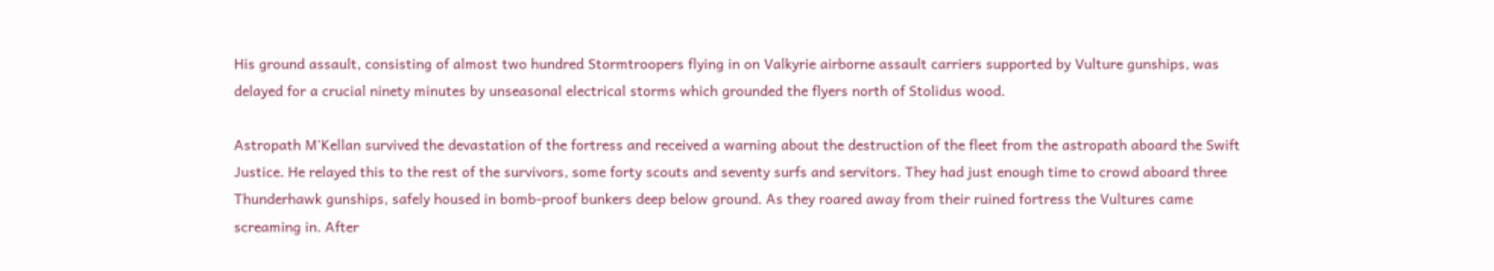His ground assault, consisting of almost two hundred Stormtroopers flying in on Valkyrie airborne assault carriers supported by Vulture gunships, was delayed for a crucial ninety minutes by unseasonal electrical storms which grounded the flyers north of Stolidus wood.

Astropath M'Kellan survived the devastation of the fortress and received a warning about the destruction of the fleet from the astropath aboard the Swift Justice. He relayed this to the rest of the survivors, some forty scouts and seventy surfs and servitors. They had just enough time to crowd aboard three Thunderhawk gunships, safely housed in bomb-proof bunkers deep below ground. As they roared away from their ruined fortress the Vultures came screaming in. After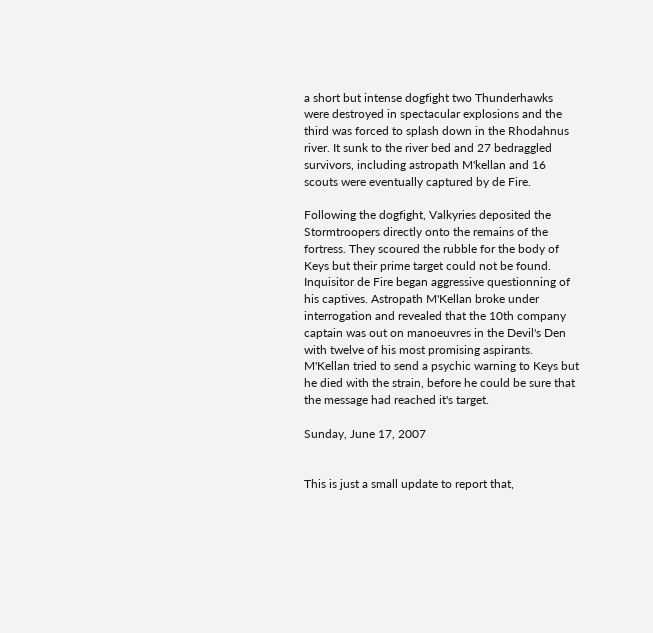a short but intense dogfight two Thunderhawks were destroyed in spectacular explosions and the third was forced to splash down in the Rhodahnus river. It sunk to the river bed and 27 bedraggled survivors, including astropath M'kellan and 16 scouts were eventually captured by de Fire.

Following the dogfight, Valkyries deposited the Stormtroopers directly onto the remains of the fortress. They scoured the rubble for the body of Keys but their prime target could not be found. Inquisitor de Fire began aggressive questionning of his captives. Astropath M'Kellan broke under interrogation and revealed that the 10th company captain was out on manoeuvres in the Devil's Den with twelve of his most promising aspirants. M'Kellan tried to send a psychic warning to Keys but he died with the strain, before he could be sure that the message had reached it's target.

Sunday, June 17, 2007


This is just a small update to report that,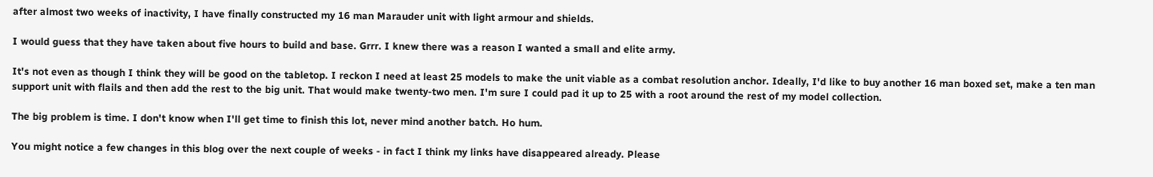after almost two weeks of inactivity, I have finally constructed my 16 man Marauder unit with light armour and shields.

I would guess that they have taken about five hours to build and base. Grrr. I knew there was a reason I wanted a small and elite army.

It's not even as though I think they will be good on the tabletop. I reckon I need at least 25 models to make the unit viable as a combat resolution anchor. Ideally, I'd like to buy another 16 man boxed set, make a ten man support unit with flails and then add the rest to the big unit. That would make twenty-two men. I'm sure I could pad it up to 25 with a root around the rest of my model collection.

The big problem is time. I don't know when I'll get time to finish this lot, never mind another batch. Ho hum.

You might notice a few changes in this blog over the next couple of weeks - in fact I think my links have disappeared already. Please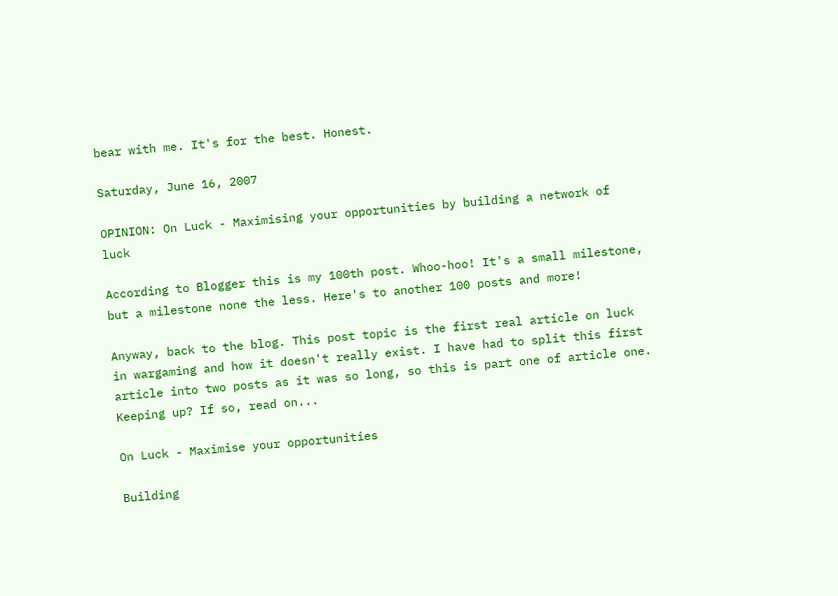bear with me. It's for the best. Honest.

Saturday, June 16, 2007

OPINION: On Luck - Maximising your opportunities by building a network of luck

According to Blogger this is my 100th post. Whoo-hoo! It's a small milestone, but a milestone none the less. Here's to another 100 posts and more!

Anyway, back to the blog. This post topic is the first real article on luck in wargaming and how it doesn't really exist. I have had to split this first article into two posts as it was so long, so this is part one of article one. Keeping up? If so, read on...

On Luck - Maximise your opportunities

Building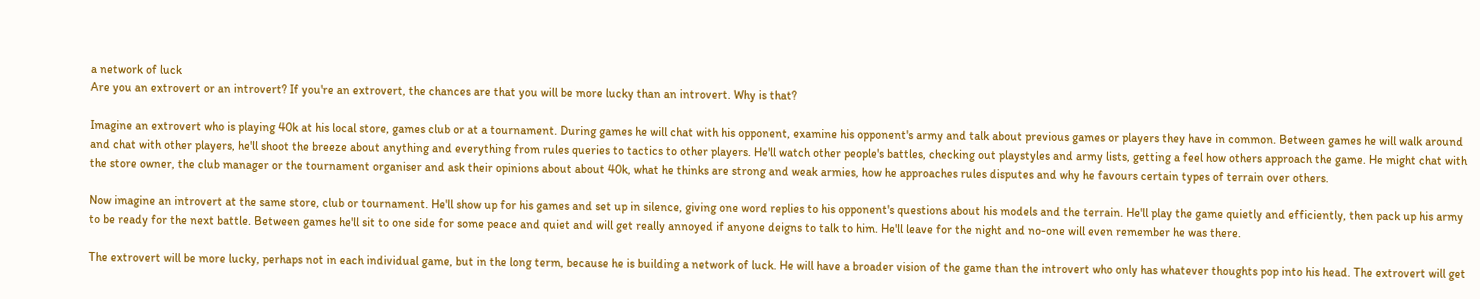a network of luck
Are you an extrovert or an introvert? If you're an extrovert, the chances are that you will be more lucky than an introvert. Why is that?

Imagine an extrovert who is playing 40k at his local store, games club or at a tournament. During games he will chat with his opponent, examine his opponent's army and talk about previous games or players they have in common. Between games he will walk around and chat with other players, he'll shoot the breeze about anything and everything from rules queries to tactics to other players. He'll watch other people's battles, checking out playstyles and army lists, getting a feel how others approach the game. He might chat with the store owner, the club manager or the tournament organiser and ask their opinions about about 40k, what he thinks are strong and weak armies, how he approaches rules disputes and why he favours certain types of terrain over others.

Now imagine an introvert at the same store, club or tournament. He'll show up for his games and set up in silence, giving one word replies to his opponent's questions about his models and the terrain. He'll play the game quietly and efficiently, then pack up his army to be ready for the next battle. Between games he'll sit to one side for some peace and quiet and will get really annoyed if anyone deigns to talk to him. He'll leave for the night and no-one will even remember he was there.

The extrovert will be more lucky, perhaps not in each individual game, but in the long term, because he is building a network of luck. He will have a broader vision of the game than the introvert who only has whatever thoughts pop into his head. The extrovert will get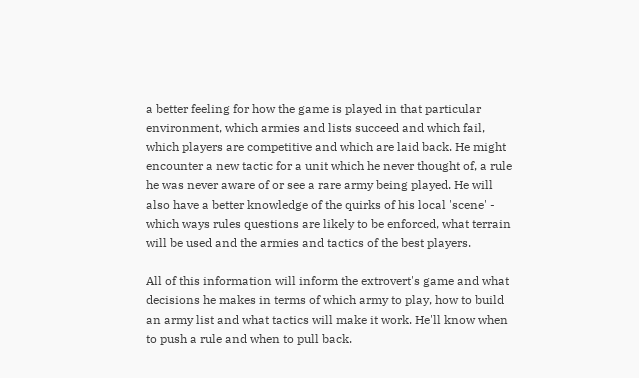a better feeling for how the game is played in that particular environment, which armies and lists succeed and which fail, which players are competitive and which are laid back. He might encounter a new tactic for a unit which he never thought of, a rule he was never aware of or see a rare army being played. He will also have a better knowledge of the quirks of his local 'scene' - which ways rules questions are likely to be enforced, what terrain will be used and the armies and tactics of the best players.

All of this information will inform the extrovert's game and what decisions he makes in terms of which army to play, how to build an army list and what tactics will make it work. He'll know when to push a rule and when to pull back.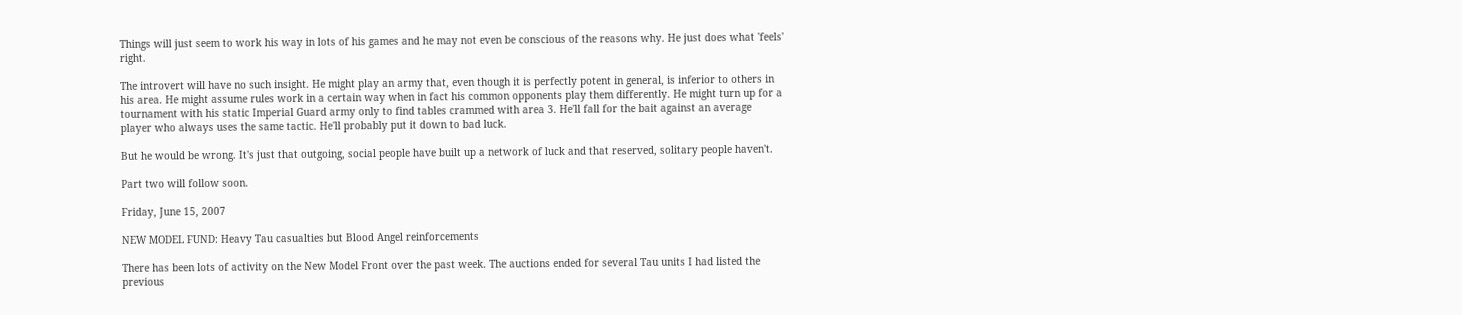Things will just seem to work his way in lots of his games and he may not even be conscious of the reasons why. He just does what 'feels' right.

The introvert will have no such insight. He might play an army that, even though it is perfectly potent in general, is inferior to others in his area. He might assume rules work in a certain way when in fact his common opponents play them differently. He might turn up for a tournament with his static Imperial Guard army only to find tables crammed with area 3. He'll fall for the bait against an average player who always uses the same tactic. He'll probably put it down to bad luck.

But he would be wrong. It's just that outgoing, social people have built up a network of luck and that reserved, solitary people haven't.

Part two will follow soon.

Friday, June 15, 2007

NEW MODEL FUND: Heavy Tau casualties but Blood Angel reinforcements

There has been lots of activity on the New Model Front over the past week. The auctions ended for several Tau units I had listed the previous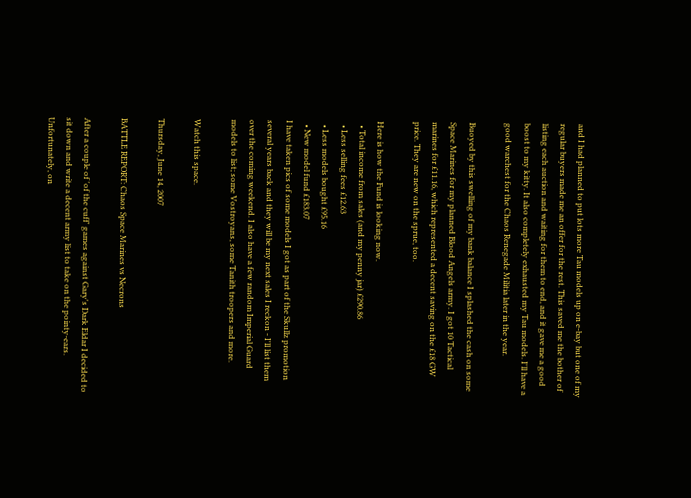and I had planned to put lots more Tau models up on e-bay but one of my regular buyers made me an offer for the rest. This saved me the bother of listing each auction and waiting for them to end, and it gave me a good boost to my kitty. It also completely exhausted my Tau models. I'll have a good warchest for the Chaos Renegade Militia later in the year.

Buoyed by this swelling of my bank balance I splashed the cash on some Space Marines for my planned Blood Angels army. I got 10 Tactical marines for £11.16, which represented a decent saving on the £18 GW price. They are new on the sprue, too.

Here is how the Fund is looking now.
  • Total income from sales (and my penny jar) £290.86
  • Less selling fees £12.63
  • Less models bought £95.16
  • New model fund £183.07
I have taken pics of some models I got as part of the Skullz promotion several years back and they will be my next sales I reckon - I'll list them over the coming weekend. I also have a few random Imperial Guard models to list; some Vostroyans, some Tanith troopers and more.

Watch this space.

Thursday, June 14, 2007

BATTLE REPORT: Chaos Space Marines vs Necrons

After a couple of 'of the cuff' games against Gary's Dark Eldar I decided to sit down and write a decent army list to take on the pointy-ears. Unfortunately, on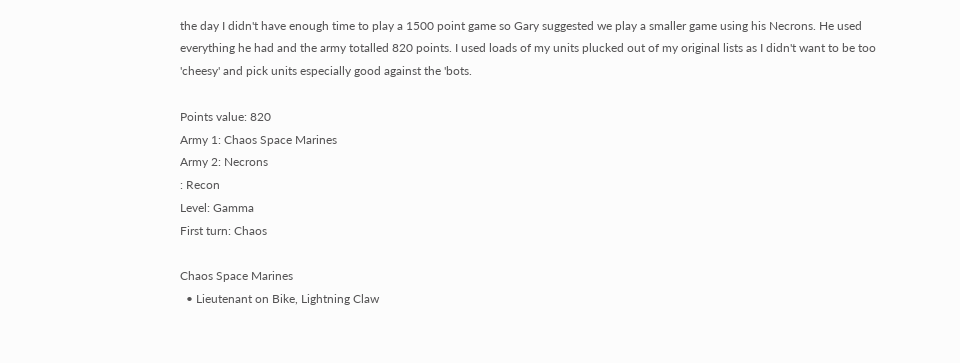the day I didn't have enough time to play a 1500 point game so Gary suggested we play a smaller game using his Necrons. He used everything he had and the army totalled 820 points. I used loads of my units plucked out of my original lists as I didn't want to be too 'cheesy' and pick units especially good against the 'bots.

Points value: 820
Army 1: Chaos Space Marines
Army 2: Necrons
: Recon
Level: Gamma
First turn: Chaos

Chaos Space Marines
  • Lieutenant on Bike, Lightning Claw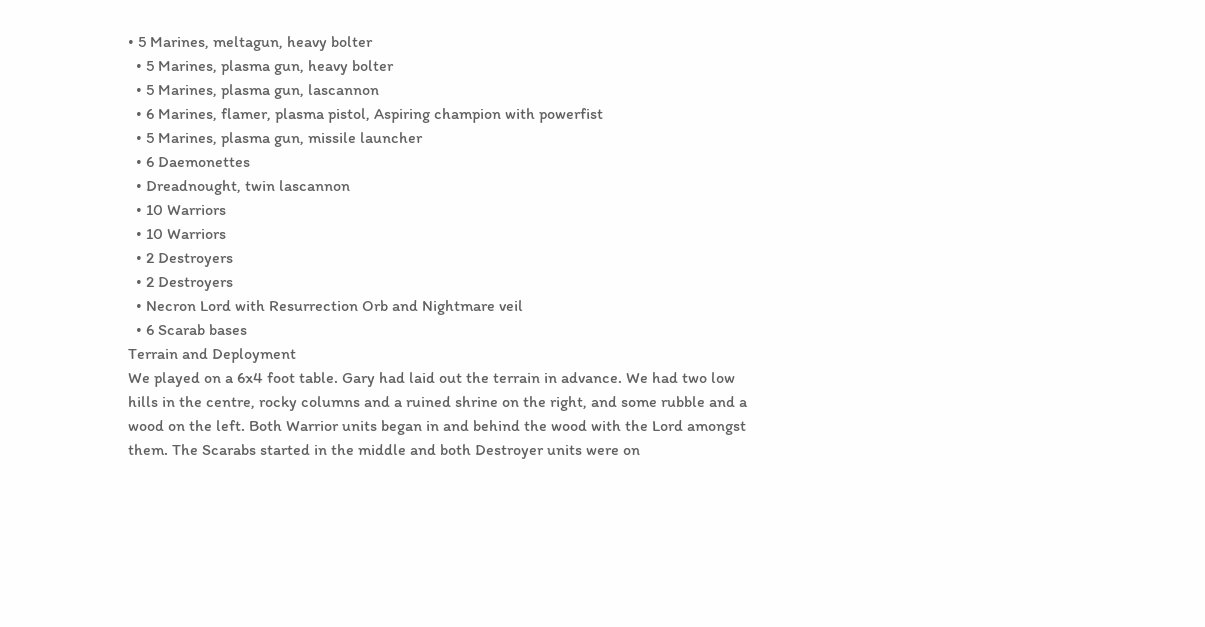• 5 Marines, meltagun, heavy bolter
  • 5 Marines, plasma gun, heavy bolter
  • 5 Marines, plasma gun, lascannon
  • 6 Marines, flamer, plasma pistol, Aspiring champion with powerfist
  • 5 Marines, plasma gun, missile launcher
  • 6 Daemonettes
  • Dreadnought, twin lascannon
  • 10 Warriors
  • 10 Warriors
  • 2 Destroyers
  • 2 Destroyers
  • Necron Lord with Resurrection Orb and Nightmare veil
  • 6 Scarab bases
Terrain and Deployment
We played on a 6x4 foot table. Gary had laid out the terrain in advance. We had two low hills in the centre, rocky columns and a ruined shrine on the right, and some rubble and a wood on the left. Both Warrior units began in and behind the wood with the Lord amongst them. The Scarabs started in the middle and both Destroyer units were on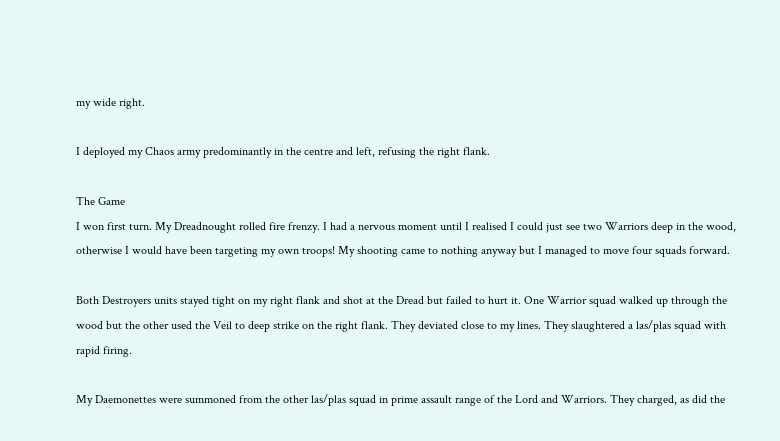my wide right.

I deployed my Chaos army predominantly in the centre and left, refusing the right flank.

The Game
I won first turn. My Dreadnought rolled fire frenzy. I had a nervous moment until I realised I could just see two Warriors deep in the wood, otherwise I would have been targeting my own troops! My shooting came to nothing anyway but I managed to move four squads forward.

Both Destroyers units stayed tight on my right flank and shot at the Dread but failed to hurt it. One Warrior squad walked up through the wood but the other used the Veil to deep strike on the right flank. They deviated close to my lines. They slaughtered a las/plas squad with rapid firing.

My Daemonettes were summoned from the other las/plas squad in prime assault range of the Lord and Warriors. They charged, as did the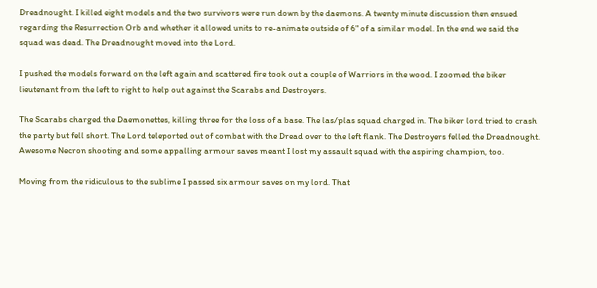Dreadnought. I killed eight models and the two survivors were run down by the daemons. A twenty minute discussion then ensued regarding the Resurrection Orb and whether it allowed units to re-animate outside of 6" of a similar model. In the end we said the squad was dead. The Dreadnought moved into the Lord.

I pushed the models forward on the left again and scattered fire took out a couple of Warriors in the wood. I zoomed the biker lieutenant from the left to right to help out against the Scarabs and Destroyers.

The Scarabs charged the Daemonettes, killing three for the loss of a base. The las/plas squad charged in. The biker lord tried to crash the party but fell short. The Lord teleported out of combat with the Dread over to the left flank. The Destroyers felled the Dreadnought. Awesome Necron shooting and some appalling armour saves meant I lost my assault squad with the aspiring champion, too.

Moving from the ridiculous to the sublime I passed six armour saves on my lord. That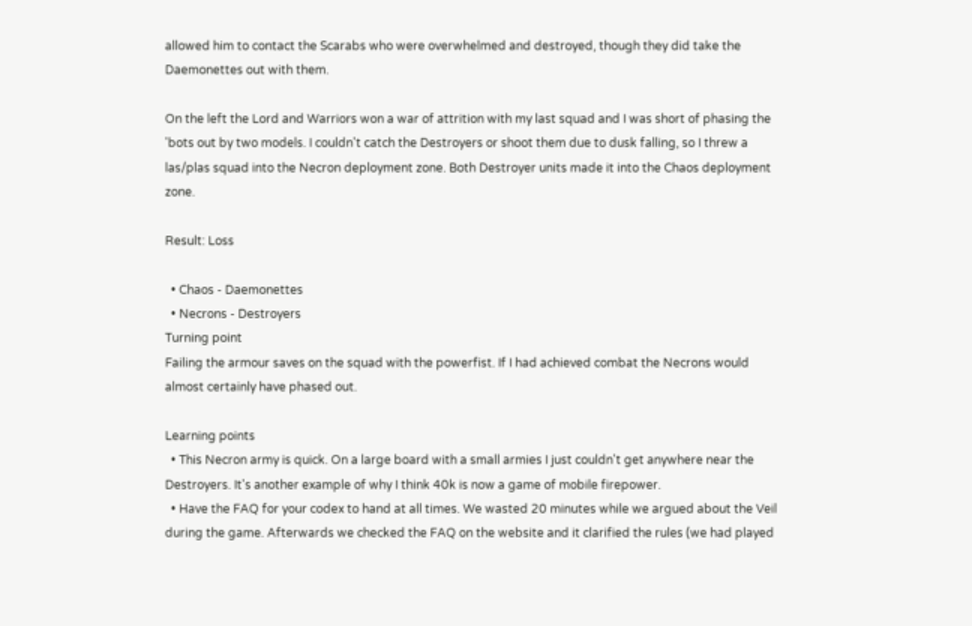allowed him to contact the Scarabs who were overwhelmed and destroyed, though they did take the Daemonettes out with them.

On the left the Lord and Warriors won a war of attrition with my last squad and I was short of phasing the 'bots out by two models. I couldn't catch the Destroyers or shoot them due to dusk falling, so I threw a las/plas squad into the Necron deployment zone. Both Destroyer units made it into the Chaos deployment zone.

Result: Loss

  • Chaos - Daemonettes
  • Necrons - Destroyers
Turning point
Failing the armour saves on the squad with the powerfist. If I had achieved combat the Necrons would almost certainly have phased out.

Learning points
  • This Necron army is quick. On a large board with a small armies I just couldn't get anywhere near the Destroyers. It's another example of why I think 40k is now a game of mobile firepower.
  • Have the FAQ for your codex to hand at all times. We wasted 20 minutes while we argued about the Veil during the game. Afterwards we checked the FAQ on the website and it clarified the rules (we had played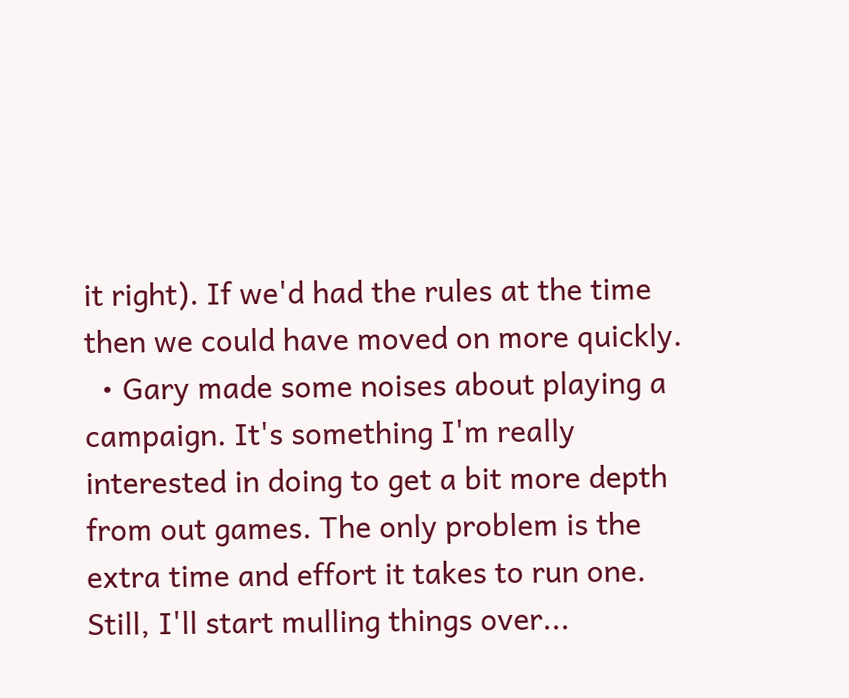it right). If we'd had the rules at the time then we could have moved on more quickly.
  • Gary made some noises about playing a campaign. It's something I'm really interested in doing to get a bit more depth from out games. The only problem is the extra time and effort it takes to run one. Still, I'll start mulling things over...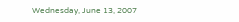Wednesday, June 13, 2007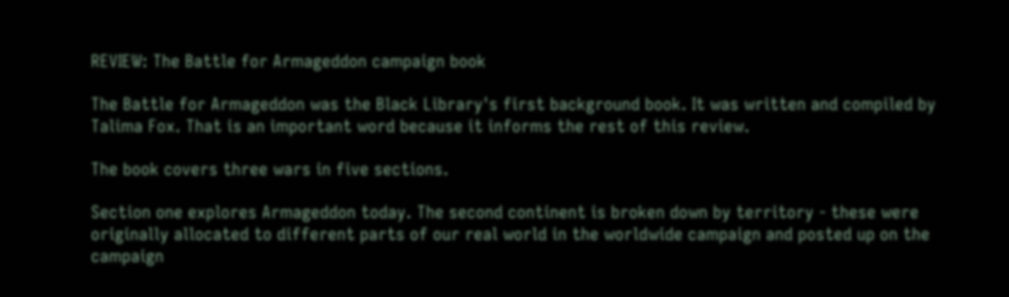REVIEW: The Battle for Armageddon campaign book

The Battle for Armageddon was the Black Library's first background book. It was written and compiled by Talima Fox. That is an important word because it informs the rest of this review.

The book covers three wars in five sections.

Section one explores Armageddon today. The second continent is broken down by territory - these were originally allocated to different parts of our real world in the worldwide campaign and posted up on the campaign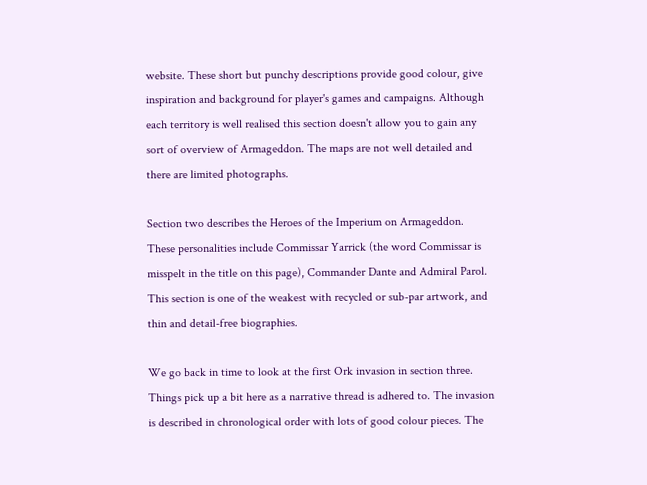website. These short but punchy descriptions provide good colour, give inspiration and background for player's games and campaigns. Although each territory is well realised this section doesn't allow you to gain any sort of overview of Armageddon. The maps are not well detailed and there are limited photographs.

Section two describes the Heroes of the Imperium on Armageddon. These personalities include Commissar Yarrick (the word Commissar is misspelt in the title on this page), Commander Dante and Admiral Parol. This section is one of the weakest with recycled or sub-par artwork, and thin and detail-free biographies.

We go back in time to look at the first Ork invasion in section three. Things pick up a bit here as a narrative thread is adhered to. The invasion is described in chronological order with lots of good colour pieces. The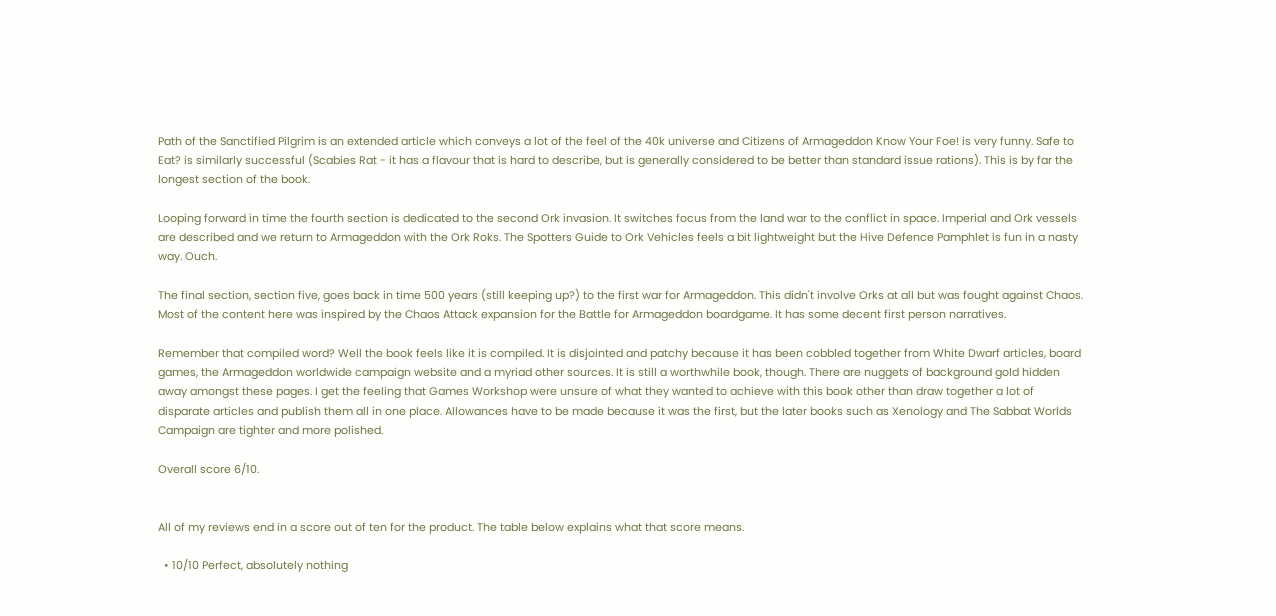Path of the Sanctified Pilgrim is an extended article which conveys a lot of the feel of the 40k universe and Citizens of Armageddon Know Your Foe! is very funny. Safe to Eat? is similarly successful (Scabies Rat - it has a flavour that is hard to describe, but is generally considered to be better than standard issue rations). This is by far the longest section of the book.

Looping forward in time the fourth section is dedicated to the second Ork invasion. It switches focus from the land war to the conflict in space. Imperial and Ork vessels are described and we return to Armageddon with the Ork Roks. The Spotters Guide to Ork Vehicles feels a bit lightweight but the Hive Defence Pamphlet is fun in a nasty way. Ouch.

The final section, section five, goes back in time 500 years (still keeping up?) to the first war for Armageddon. This didn't involve Orks at all but was fought against Chaos. Most of the content here was inspired by the Chaos Attack expansion for the Battle for Armageddon boardgame. It has some decent first person narratives.

Remember that compiled word? Well the book feels like it is compiled. It is disjointed and patchy because it has been cobbled together from White Dwarf articles, board games, the Armageddon worldwide campaign website and a myriad other sources. It is still a worthwhile book, though. There are nuggets of background gold hidden away amongst these pages. I get the feeling that Games Workshop were unsure of what they wanted to achieve with this book other than draw together a lot of disparate articles and publish them all in one place. Allowances have to be made because it was the first, but the later books such as Xenology and The Sabbat Worlds Campaign are tighter and more polished.

Overall score 6/10.


All of my reviews end in a score out of ten for the product. The table below explains what that score means.

  • 10/10 Perfect, absolutely nothing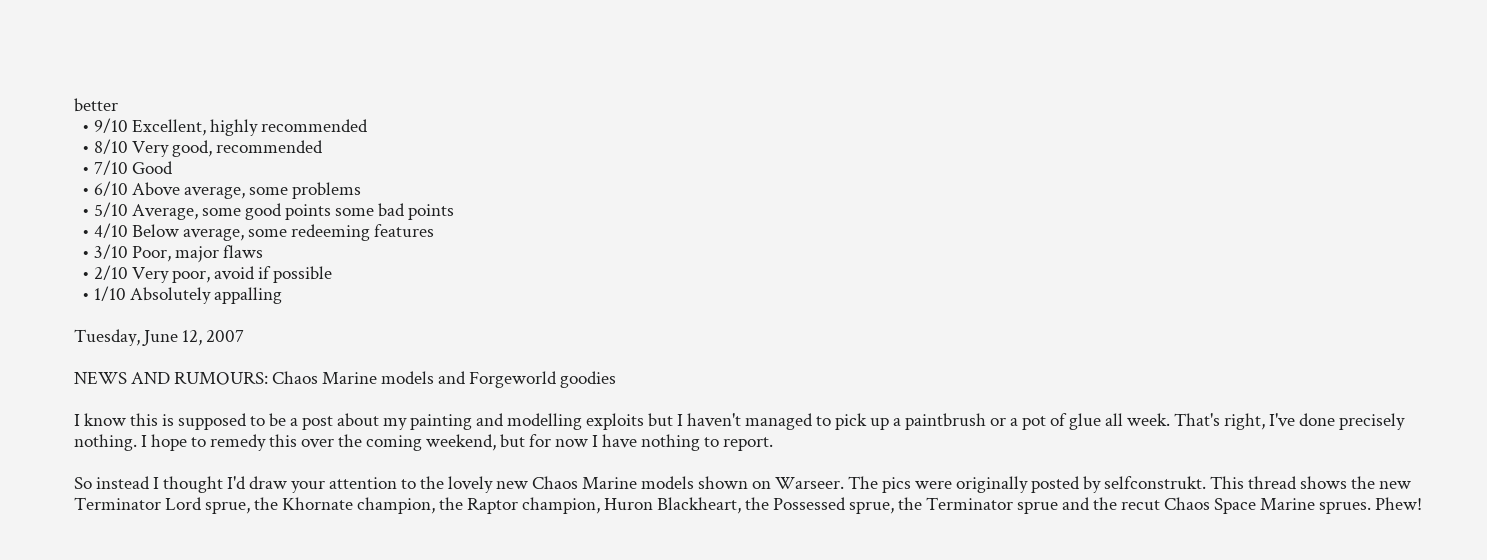better
  • 9/10 Excellent, highly recommended
  • 8/10 Very good, recommended
  • 7/10 Good
  • 6/10 Above average, some problems
  • 5/10 Average, some good points some bad points
  • 4/10 Below average, some redeeming features
  • 3/10 Poor, major flaws
  • 2/10 Very poor, avoid if possible
  • 1/10 Absolutely appalling

Tuesday, June 12, 2007

NEWS AND RUMOURS: Chaos Marine models and Forgeworld goodies

I know this is supposed to be a post about my painting and modelling exploits but I haven't managed to pick up a paintbrush or a pot of glue all week. That's right, I've done precisely nothing. I hope to remedy this over the coming weekend, but for now I have nothing to report.

So instead I thought I'd draw your attention to the lovely new Chaos Marine models shown on Warseer. The pics were originally posted by selfconstrukt. This thread shows the new Terminator Lord sprue, the Khornate champion, the Raptor champion, Huron Blackheart, the Possessed sprue, the Terminator sprue and the recut Chaos Space Marine sprues. Phew!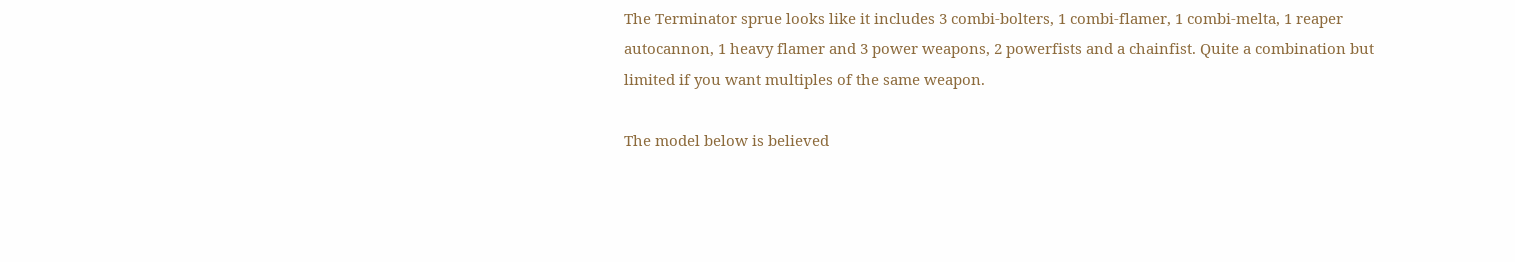The Terminator sprue looks like it includes 3 combi-bolters, 1 combi-flamer, 1 combi-melta, 1 reaper autocannon, 1 heavy flamer and 3 power weapons, 2 powerfists and a chainfist. Quite a combination but limited if you want multiples of the same weapon.

The model below is believed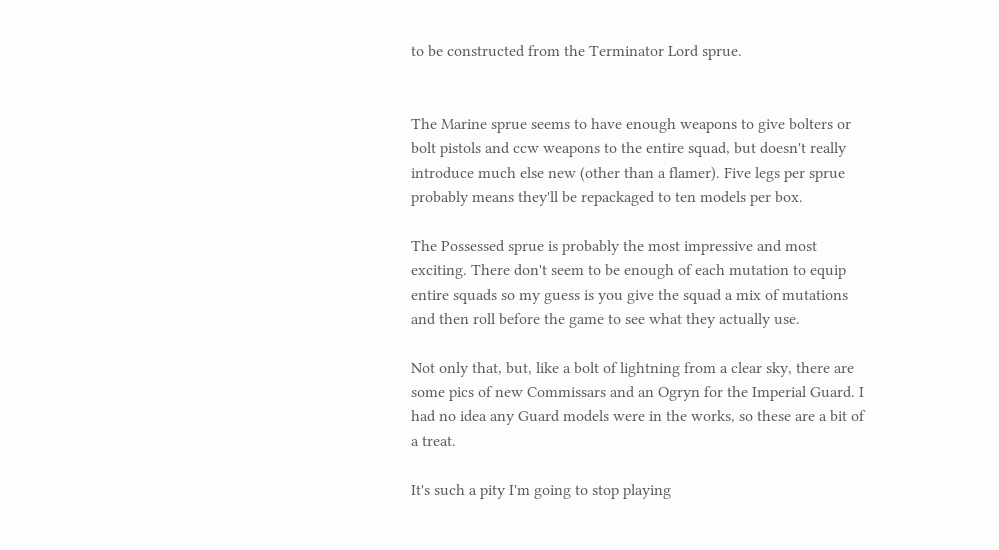to be constructed from the Terminator Lord sprue.


The Marine sprue seems to have enough weapons to give bolters or bolt pistols and ccw weapons to the entire squad, but doesn't really introduce much else new (other than a flamer). Five legs per sprue probably means they'll be repackaged to ten models per box.

The Possessed sprue is probably the most impressive and most exciting. There don't seem to be enough of each mutation to equip entire squads so my guess is you give the squad a mix of mutations and then roll before the game to see what they actually use.

Not only that, but, like a bolt of lightning from a clear sky, there are some pics of new Commissars and an Ogryn for the Imperial Guard. I had no idea any Guard models were in the works, so these are a bit of a treat.

It's such a pity I'm going to stop playing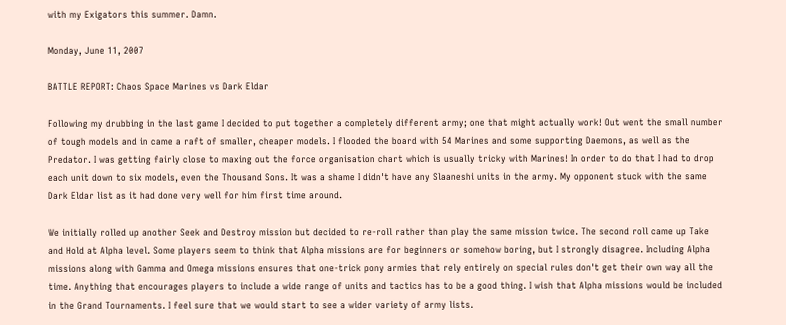with my Exigators this summer. Damn.

Monday, June 11, 2007

BATTLE REPORT: Chaos Space Marines vs Dark Eldar

Following my drubbing in the last game I decided to put together a completely different army; one that might actually work! Out went the small number of tough models and in came a raft of smaller, cheaper models. I flooded the board with 54 Marines and some supporting Daemons, as well as the Predator. I was getting fairly close to maxing out the force organisation chart which is usually tricky with Marines! In order to do that I had to drop each unit down to six models, even the Thousand Sons. It was a shame I didn't have any Slaaneshi units in the army. My opponent stuck with the same Dark Eldar list as it had done very well for him first time around.

We initially rolled up another Seek and Destroy mission but decided to re-roll rather than play the same mission twice. The second roll came up Take and Hold at Alpha level. Some players seem to think that Alpha missions are for beginners or somehow boring, but I strongly disagree. Including Alpha missions along with Gamma and Omega missions ensures that one-trick pony armies that rely entirely on special rules don't get their own way all the time. Anything that encourages players to include a wide range of units and tactics has to be a good thing. I wish that Alpha missions would be included in the Grand Tournaments. I feel sure that we would start to see a wider variety of army lists.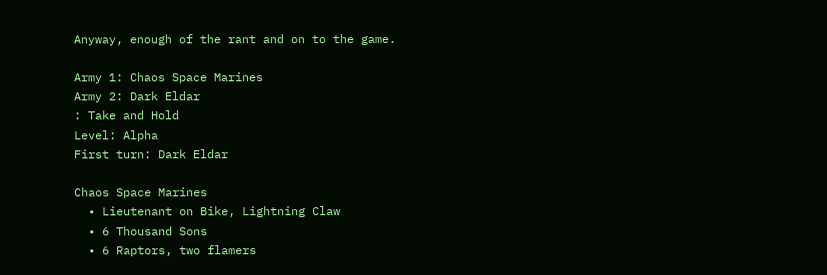Anyway, enough of the rant and on to the game.

Army 1: Chaos Space Marines
Army 2: Dark Eldar
: Take and Hold
Level: Alpha
First turn: Dark Eldar

Chaos Space Marines
  • Lieutenant on Bike, Lightning Claw
  • 6 Thousand Sons
  • 6 Raptors, two flamers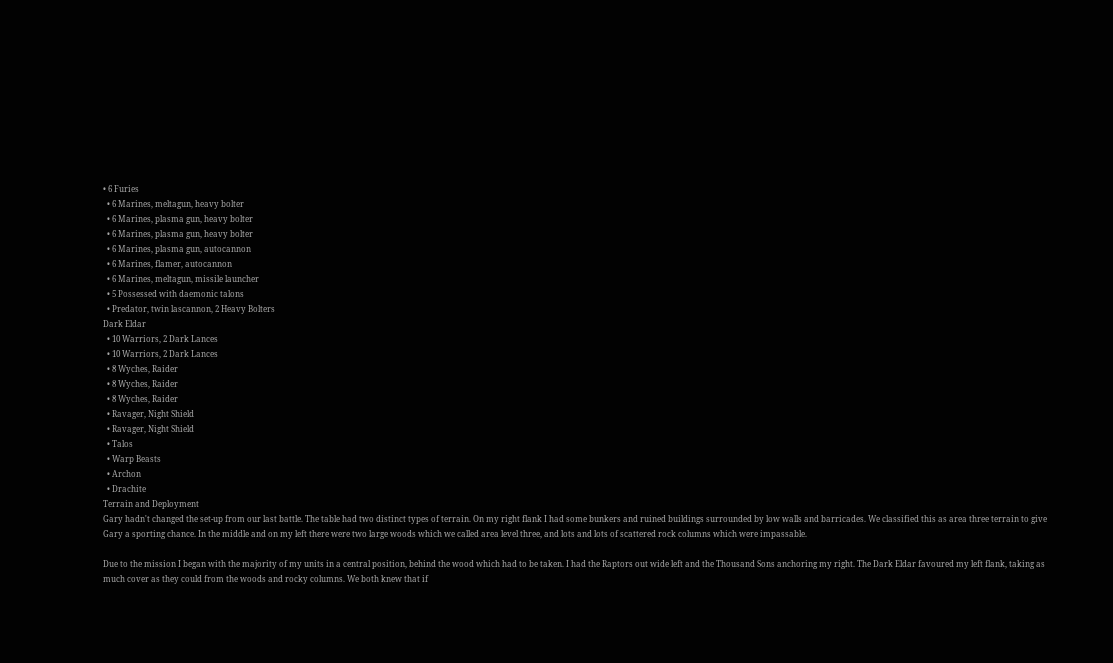• 6 Furies
  • 6 Marines, meltagun, heavy bolter
  • 6 Marines, plasma gun, heavy bolter
  • 6 Marines, plasma gun, heavy bolter
  • 6 Marines, plasma gun, autocannon
  • 6 Marines, flamer, autocannon
  • 6 Marines, meltagun, missile launcher
  • 5 Possessed with daemonic talons
  • Predator, twin lascannon, 2 Heavy Bolters
Dark Eldar
  • 10 Warriors, 2 Dark Lances
  • 10 Warriors, 2 Dark Lances
  • 8 Wyches, Raider
  • 8 Wyches, Raider
  • 8 Wyches, Raider
  • Ravager, Night Shield
  • Ravager, Night Shield
  • Talos
  • Warp Beasts
  • Archon
  • Drachite
Terrain and Deployment
Gary hadn't changed the set-up from our last battle. The table had two distinct types of terrain. On my right flank I had some bunkers and ruined buildings surrounded by low walls and barricades. We classified this as area three terrain to give Gary a sporting chance. In the middle and on my left there were two large woods which we called area level three, and lots and lots of scattered rock columns which were impassable.

Due to the mission I began with the majority of my units in a central position, behind the wood which had to be taken. I had the Raptors out wide left and the Thousand Sons anchoring my right. The Dark Eldar favoured my left flank, taking as much cover as they could from the woods and rocky columns. We both knew that if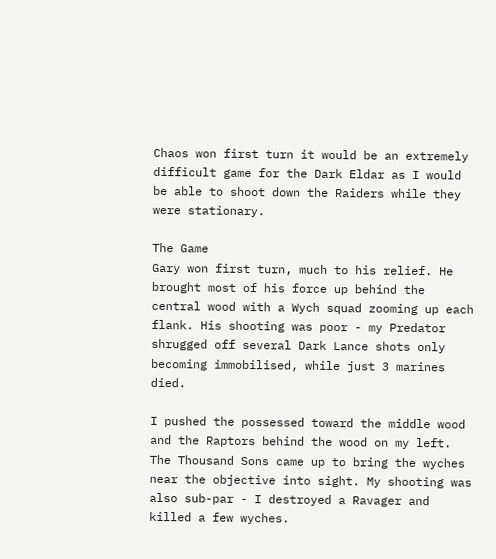Chaos won first turn it would be an extremely difficult game for the Dark Eldar as I would be able to shoot down the Raiders while they were stationary.

The Game
Gary won first turn, much to his relief. He brought most of his force up behind the central wood with a Wych squad zooming up each flank. His shooting was poor - my Predator shrugged off several Dark Lance shots only becoming immobilised, while just 3 marines died.

I pushed the possessed toward the middle wood and the Raptors behind the wood on my left. The Thousand Sons came up to bring the wyches near the objective into sight. My shooting was also sub-par - I destroyed a Ravager and killed a few wyches.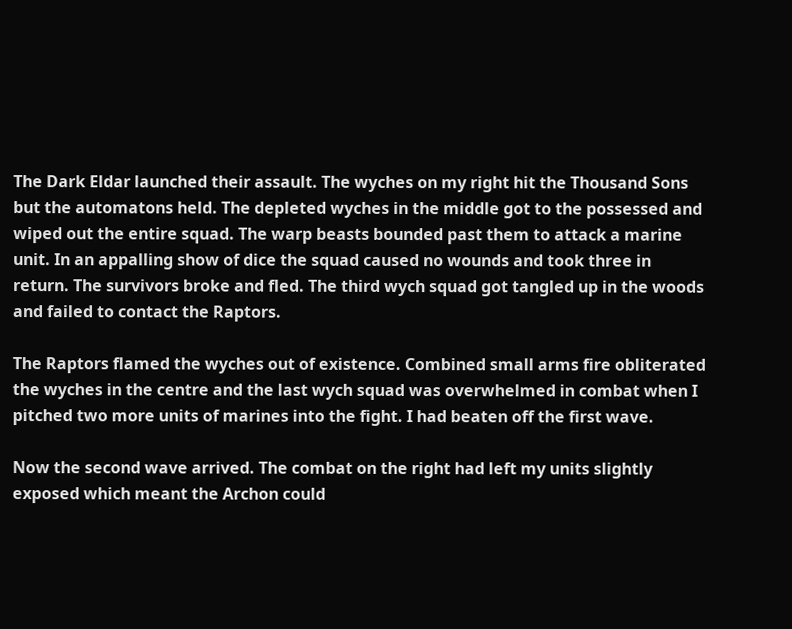The Dark Eldar launched their assault. The wyches on my right hit the Thousand Sons but the automatons held. The depleted wyches in the middle got to the possessed and wiped out the entire squad. The warp beasts bounded past them to attack a marine unit. In an appalling show of dice the squad caused no wounds and took three in return. The survivors broke and fled. The third wych squad got tangled up in the woods and failed to contact the Raptors.

The Raptors flamed the wyches out of existence. Combined small arms fire obliterated the wyches in the centre and the last wych squad was overwhelmed in combat when I pitched two more units of marines into the fight. I had beaten off the first wave.

Now the second wave arrived. The combat on the right had left my units slightly exposed which meant the Archon could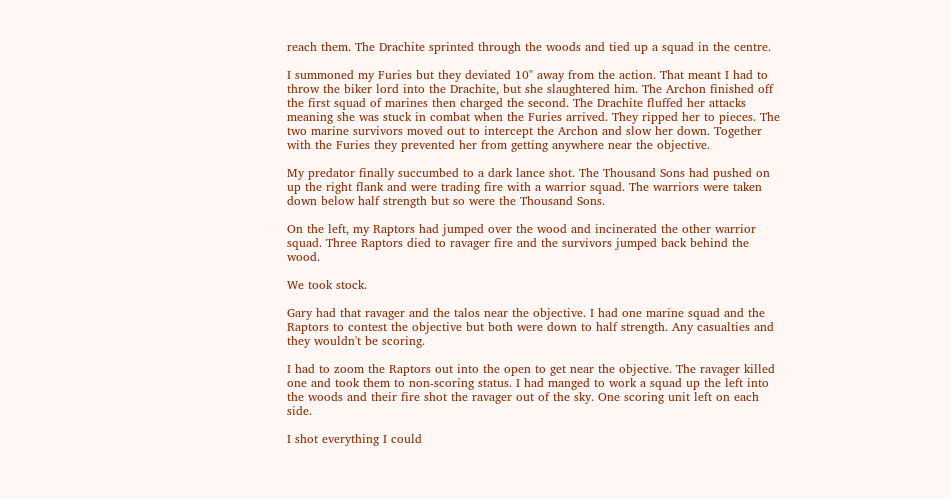reach them. The Drachite sprinted through the woods and tied up a squad in the centre.

I summoned my Furies but they deviated 10" away from the action. That meant I had to throw the biker lord into the Drachite, but she slaughtered him. The Archon finished off the first squad of marines then charged the second. The Drachite fluffed her attacks meaning she was stuck in combat when the Furies arrived. They ripped her to pieces. The two marine survivors moved out to intercept the Archon and slow her down. Together with the Furies they prevented her from getting anywhere near the objective.

My predator finally succumbed to a dark lance shot. The Thousand Sons had pushed on up the right flank and were trading fire with a warrior squad. The warriors were taken down below half strength but so were the Thousand Sons.

On the left, my Raptors had jumped over the wood and incinerated the other warrior squad. Three Raptors died to ravager fire and the survivors jumped back behind the wood.

We took stock.

Gary had that ravager and the talos near the objective. I had one marine squad and the Raptors to contest the objective but both were down to half strength. Any casualties and they wouldn't be scoring.

I had to zoom the Raptors out into the open to get near the objective. The ravager killed one and took them to non-scoring status. I had manged to work a squad up the left into the woods and their fire shot the ravager out of the sky. One scoring unit left on each side.

I shot everything I could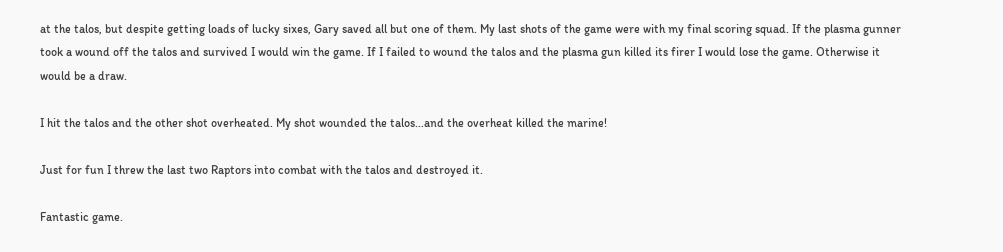at the talos, but despite getting loads of lucky sixes, Gary saved all but one of them. My last shots of the game were with my final scoring squad. If the plasma gunner took a wound off the talos and survived I would win the game. If I failed to wound the talos and the plasma gun killed its firer I would lose the game. Otherwise it would be a draw.

I hit the talos and the other shot overheated. My shot wounded the talos...and the overheat killed the marine!

Just for fun I threw the last two Raptors into combat with the talos and destroyed it.

Fantastic game.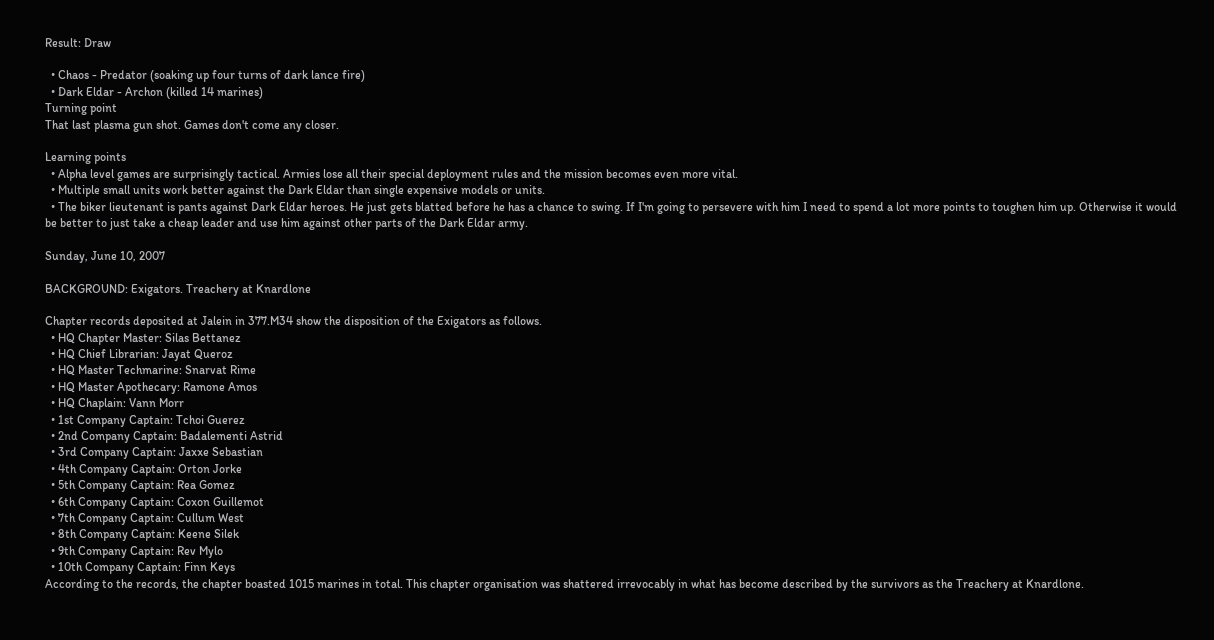Result: Draw

  • Chaos - Predator (soaking up four turns of dark lance fire)
  • Dark Eldar - Archon (killed 14 marines)
Turning point
That last plasma gun shot. Games don't come any closer.

Learning points
  • Alpha level games are surprisingly tactical. Armies lose all their special deployment rules and the mission becomes even more vital.
  • Multiple small units work better against the Dark Eldar than single expensive models or units.
  • The biker lieutenant is pants against Dark Eldar heroes. He just gets blatted before he has a chance to swing. If I'm going to persevere with him I need to spend a lot more points to toughen him up. Otherwise it would be better to just take a cheap leader and use him against other parts of the Dark Eldar army.

Sunday, June 10, 2007

BACKGROUND: Exigators. Treachery at Knardlone

Chapter records deposited at Jalein in 377.M34 show the disposition of the Exigators as follows.
  • HQ Chapter Master: Silas Bettanez
  • HQ Chief Librarian: Jayat Queroz
  • HQ Master Techmarine: Snarvat Rime
  • HQ Master Apothecary: Ramone Amos
  • HQ Chaplain: Vann Morr
  • 1st Company Captain: Tchoi Guerez
  • 2nd Company Captain: Badalementi Astrid
  • 3rd Company Captain: Jaxxe Sebastian
  • 4th Company Captain: Orton Jorke
  • 5th Company Captain: Rea Gomez
  • 6th Company Captain: Coxon Guillemot
  • 7th Company Captain: Cullum West
  • 8th Company Captain: Keene Silek
  • 9th Company Captain: Rev Mylo
  • 10th Company Captain: Finn Keys
According to the records, the chapter boasted 1015 marines in total. This chapter organisation was shattered irrevocably in what has become described by the survivors as the Treachery at Knardlone.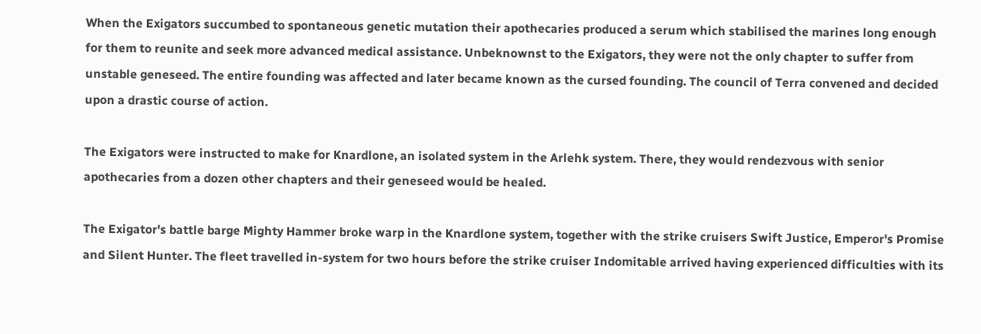When the Exigators succumbed to spontaneous genetic mutation their apothecaries produced a serum which stabilised the marines long enough for them to reunite and seek more advanced medical assistance. Unbeknownst to the Exigators, they were not the only chapter to suffer from unstable geneseed. The entire founding was affected and later became known as the cursed founding. The council of Terra convened and decided upon a drastic course of action.

The Exigators were instructed to make for Knardlone, an isolated system in the Arlehk system. There, they would rendezvous with senior apothecaries from a dozen other chapters and their geneseed would be healed.

The Exigator's battle barge Mighty Hammer broke warp in the Knardlone system, together with the strike cruisers Swift Justice, Emperor's Promise and Silent Hunter. The fleet travelled in-system for two hours before the strike cruiser Indomitable arrived having experienced difficulties with its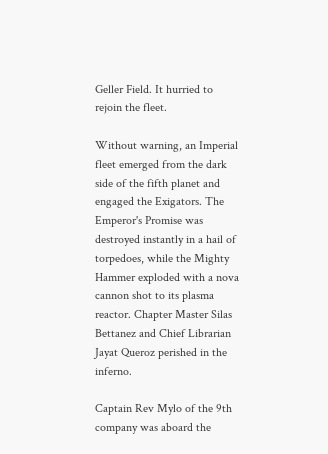Geller Field. It hurried to rejoin the fleet.

Without warning, an Imperial fleet emerged from the dark side of the fifth planet and engaged the Exigators. The Emperor's Promise was destroyed instantly in a hail of torpedoes, while the Mighty Hammer exploded with a nova cannon shot to its plasma reactor. Chapter Master Silas Bettanez and Chief Librarian Jayat Queroz perished in the inferno.

Captain Rev Mylo of the 9th company was aboard the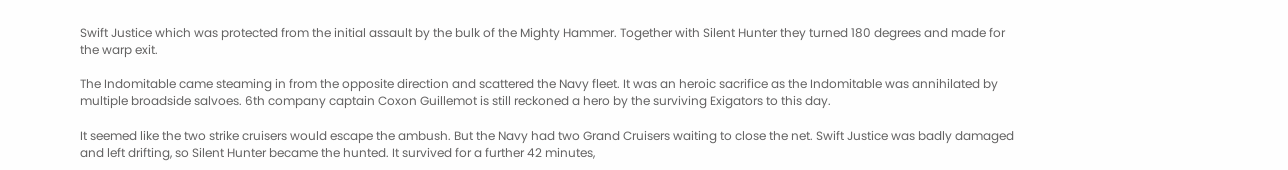Swift Justice which was protected from the initial assault by the bulk of the Mighty Hammer. Together with Silent Hunter they turned 180 degrees and made for the warp exit.

The Indomitable came steaming in from the opposite direction and scattered the Navy fleet. It was an heroic sacrifice as the Indomitable was annihilated by multiple broadside salvoes. 6th company captain Coxon Guillemot is still reckoned a hero by the surviving Exigators to this day.

It seemed like the two strike cruisers would escape the ambush. But the Navy had two Grand Cruisers waiting to close the net. Swift Justice was badly damaged and left drifting, so Silent Hunter became the hunted. It survived for a further 42 minutes,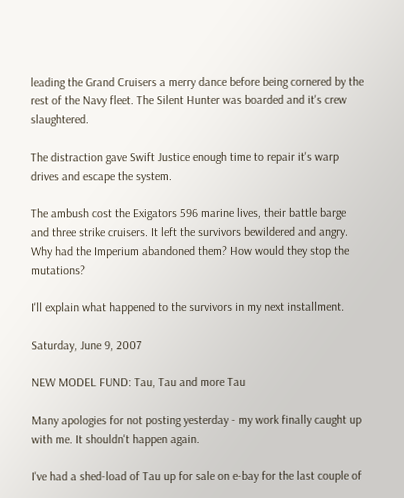leading the Grand Cruisers a merry dance before being cornered by the rest of the Navy fleet. The Silent Hunter was boarded and it's crew slaughtered.

The distraction gave Swift Justice enough time to repair it's warp drives and escape the system.

The ambush cost the Exigators 596 marine lives, their battle barge and three strike cruisers. It left the survivors bewildered and angry. Why had the Imperium abandoned them? How would they stop the mutations?

I'll explain what happened to the survivors in my next installment.

Saturday, June 9, 2007

NEW MODEL FUND: Tau, Tau and more Tau

Many apologies for not posting yesterday - my work finally caught up with me. It shouldn't happen again.

I've had a shed-load of Tau up for sale on e-bay for the last couple of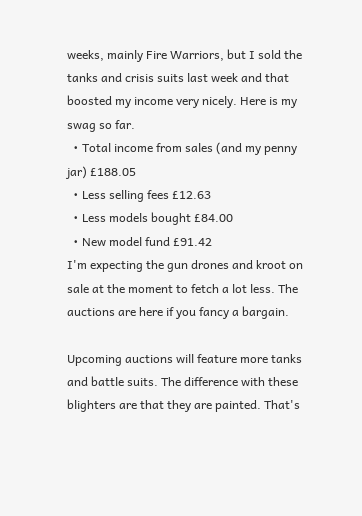weeks, mainly Fire Warriors, but I sold the tanks and crisis suits last week and that boosted my income very nicely. Here is my swag so far.
  • Total income from sales (and my penny jar) £188.05
  • Less selling fees £12.63
  • Less models bought £84.00
  • New model fund £91.42
I'm expecting the gun drones and kroot on sale at the moment to fetch a lot less. The auctions are here if you fancy a bargain.

Upcoming auctions will feature more tanks and battle suits. The difference with these blighters are that they are painted. That's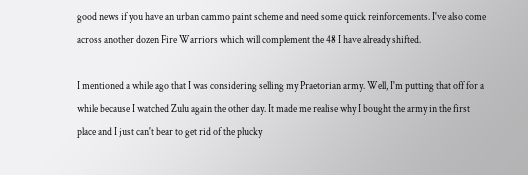good news if you have an urban cammo paint scheme and need some quick reinforcements. I've also come across another dozen Fire Warriors which will complement the 48 I have already shifted.

I mentioned a while ago that I was considering selling my Praetorian army. Well, I'm putting that off for a while because I watched Zulu again the other day. It made me realise why I bought the army in the first place and I just can't bear to get rid of the plucky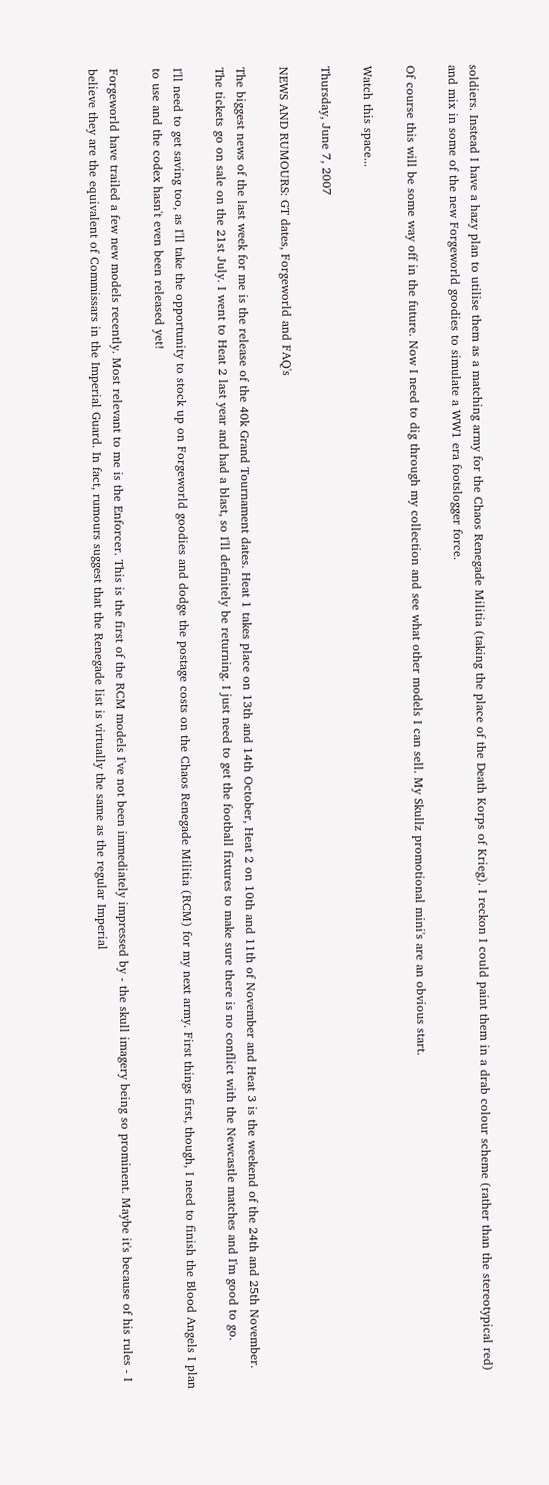soldiers. Instead I have a hazy plan to utilise them as a matching army for the Chaos Renegade Militia (taking the place of the Death Korps of Krieg). I reckon I could paint them in a drab colour scheme (rather than the stereotypical red) and mix in some of the new Forgeworld goodies to simulate a WW1 era footslogger force.

Of course this will be some way off in the future. Now I need to dig through my collection and see what other models I can sell. My Skullz promotional mini's are an obvious start.

Watch this space...

Thursday, June 7, 2007

NEWS AND RUMOURS: GT dates, Forgeworld and FAQ's

The biggest news of the last week for me is the release of the 40k Grand Tournament dates. Heat 1 takes place on 13th and 14th October, Heat 2 on 10th and 11th of November and Heat 3 is the weekend of the 24th and 25th November. The tickets go on sale on the 21st July. I went to Heat 2 last year and had a blast, so I'll definitely be returning. I just need to get the football fixtures to make sure there is no conflict with the Newcastle matches and I'm good to go.

I'll need to get saving too, as I'll take the opportunity to stock up on Forgeworld goodies and dodge the postage costs on the Chaos Renegade Militia (RCM) for my next army. First things first, though, I need to finish the Blood Angels I plan to use and the codex hasn't even been released yet!

Forgeworld have trailed a few new models recently. Most relevant to me is the Enforcer. This is the first of the RCM models I've not been immediately impressed by - the skull imagery being so prominent. Maybe it's because of his rules - I believe they are the equivalent of Commissars in the Imperial Guard. In fact, rumours suggest that the Renegade list is virtually the same as the regular Imperial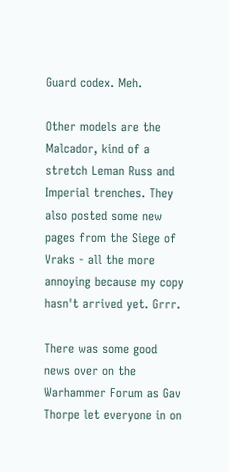Guard codex. Meh.

Other models are the Malcador, kind of a stretch Leman Russ and Imperial trenches. They also posted some new pages from the Siege of Vraks - all the more annoying because my copy hasn't arrived yet. Grrr.

There was some good news over on the Warhammer Forum as Gav Thorpe let everyone in on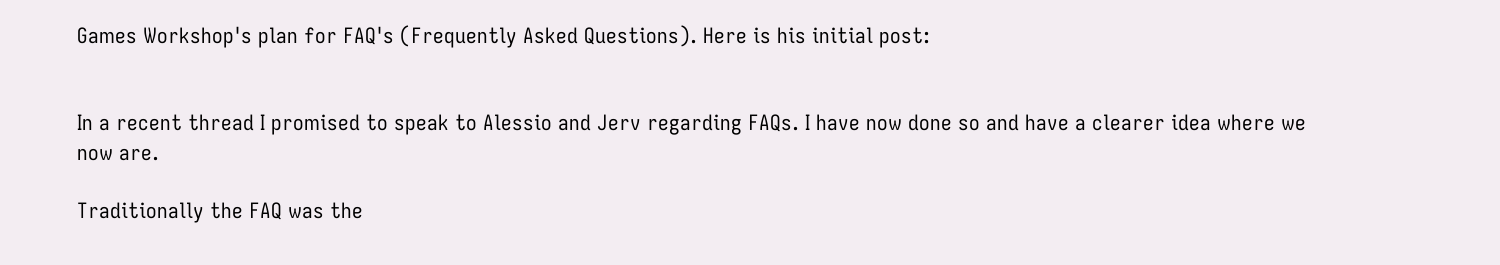Games Workshop's plan for FAQ's (Frequently Asked Questions). Here is his initial post:


In a recent thread I promised to speak to Alessio and Jerv regarding FAQs. I have now done so and have a clearer idea where we now are.

Traditionally the FAQ was the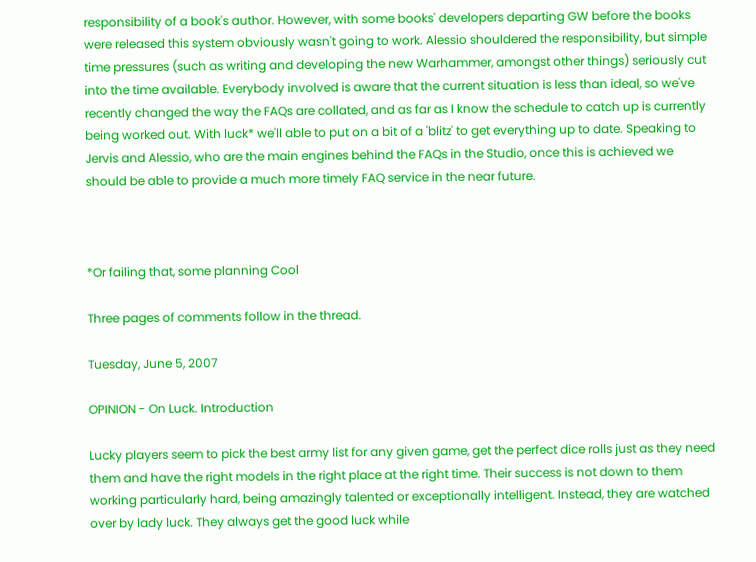responsibility of a book's author. However, with some books' developers departing GW before the books were released this system obviously wasn't going to work. Alessio shouldered the responsibility, but simple time pressures (such as writing and developing the new Warhammer, amongst other things) seriously cut into the time available. Everybody involved is aware that the current situation is less than ideal, so we've recently changed the way the FAQs are collated, and as far as I know the schedule to catch up is currently being worked out. With luck* we'll able to put on a bit of a 'blitz' to get everything up to date. Speaking to Jervis and Alessio, who are the main engines behind the FAQs in the Studio, once this is achieved we should be able to provide a much more timely FAQ service in the near future.



*Or failing that, some planning Cool

Three pages of comments follow in the thread.

Tuesday, June 5, 2007

OPINION - On Luck. Introduction

Lucky players seem to pick the best army list for any given game, get the perfect dice rolls just as they need them and have the right models in the right place at the right time. Their success is not down to them working particularly hard, being amazingly talented or exceptionally intelligent. Instead, they are watched over by lady luck. They always get the good luck while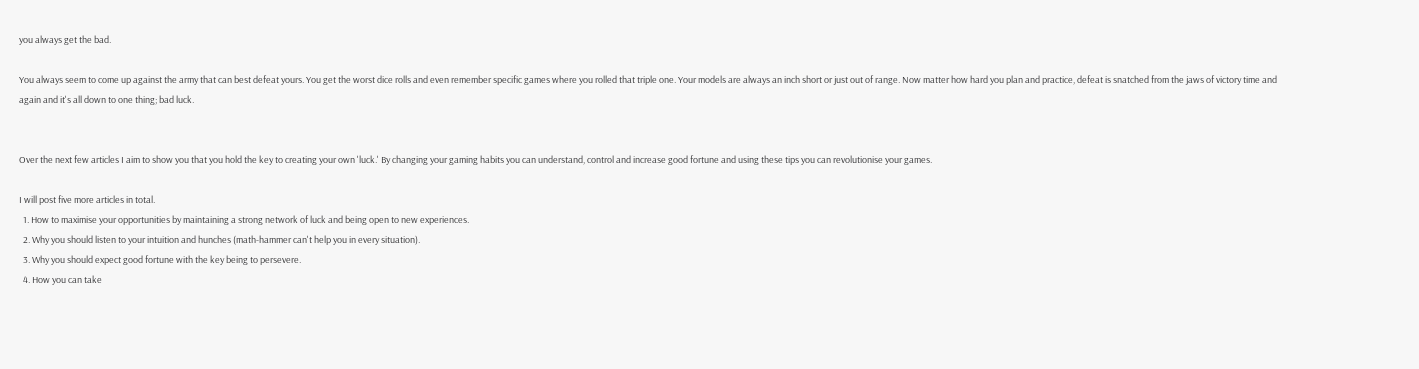you always get the bad.

You always seem to come up against the army that can best defeat yours. You get the worst dice rolls and even remember specific games where you rolled that triple one. Your models are always an inch short or just out of range. Now matter how hard you plan and practice, defeat is snatched from the jaws of victory time and again and it's all down to one thing; bad luck.


Over the next few articles I aim to show you that you hold the key to creating your own 'luck.' By changing your gaming habits you can understand, control and increase good fortune and using these tips you can revolutionise your games.

I will post five more articles in total.
  1. How to maximise your opportunities by maintaining a strong network of luck and being open to new experiences.
  2. Why you should listen to your intuition and hunches (math-hammer can't help you in every situation).
  3. Why you should expect good fortune with the key being to persevere.
  4. How you can take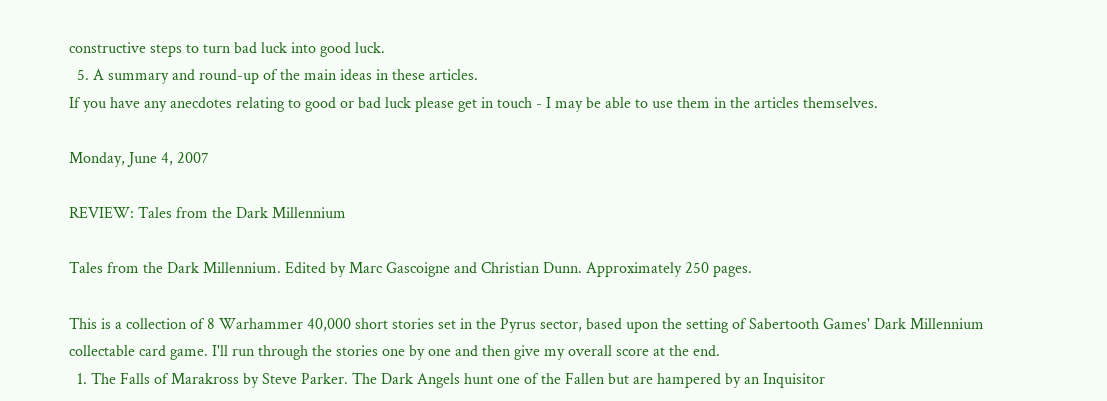constructive steps to turn bad luck into good luck.
  5. A summary and round-up of the main ideas in these articles.
If you have any anecdotes relating to good or bad luck please get in touch - I may be able to use them in the articles themselves.

Monday, June 4, 2007

REVIEW: Tales from the Dark Millennium

Tales from the Dark Millennium. Edited by Marc Gascoigne and Christian Dunn. Approximately 250 pages.

This is a collection of 8 Warhammer 40,000 short stories set in the Pyrus sector, based upon the setting of Sabertooth Games' Dark Millennium collectable card game. I'll run through the stories one by one and then give my overall score at the end.
  1. The Falls of Marakross by Steve Parker. The Dark Angels hunt one of the Fallen but are hampered by an Inquisitor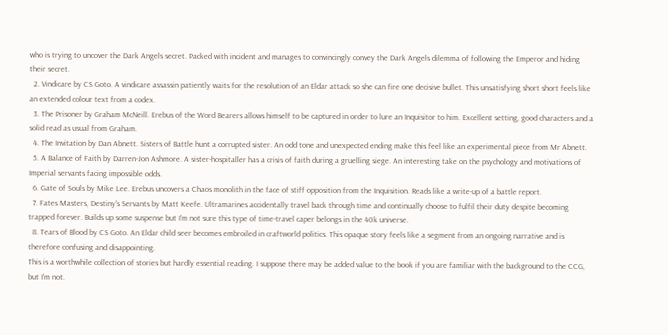who is trying to uncover the Dark Angels secret. Packed with incident and manages to convincingly convey the Dark Angels dilemma of following the Emperor and hiding their secret.
  2. Vindicare by CS Goto. A vindicare assassin patiently waits for the resolution of an Eldar attack so she can fire one decisive bullet. This unsatisfying short short feels like an extended colour text from a codex.
  3. The Prisoner by Graham McNeill. Erebus of the Word Bearers allows himself to be captured in order to lure an Inquisitor to him. Excellent setting, good characters and a solid read as usual from Graham.
  4. The Invitation by Dan Abnett. Sisters of Battle hunt a corrupted sister. An odd tone and unexpected ending make this feel like an experimental piece from Mr Abnett.
  5. A Balance of Faith by Darren-Jon Ashmore. A sister-hospitaller has a crisis of faith during a gruelling siege. An interesting take on the psychology and motivations of Imperial servants facing impossible odds.
  6. Gate of Souls by Mike Lee. Erebus uncovers a Chaos monolith in the face of stiff opposition from the Inquisition. Reads like a write-up of a battle report.
  7. Fates Masters, Destiny's Servants by Matt Keefe. Ultramarines accidentally travel back through time and continually choose to fulfil their duty despite becoming trapped forever. Builds up some suspense but I'm not sure this type of time-travel caper belongs in the 40k universe.
  8. Tears of Blood by CS Goto. An Eldar child seer becomes embroiled in craftworld politics. This opaque story feels like a segment from an ongoing narrative and is therefore confusing and disappointing.
This is a worthwhile collection of stories but hardly essential reading. I suppose there may be added value to the book if you are familiar with the background to the CCG, but I'm not.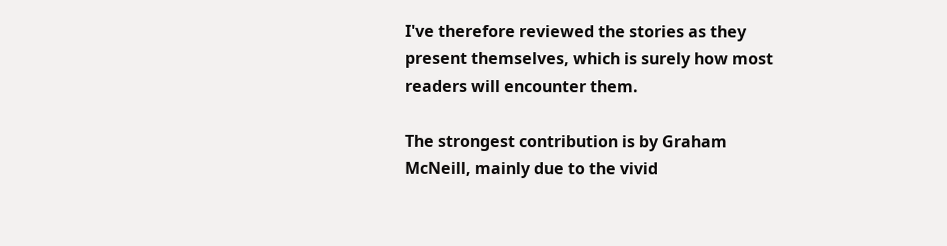I've therefore reviewed the stories as they present themselves, which is surely how most readers will encounter them.

The strongest contribution is by Graham McNeill, mainly due to the vivid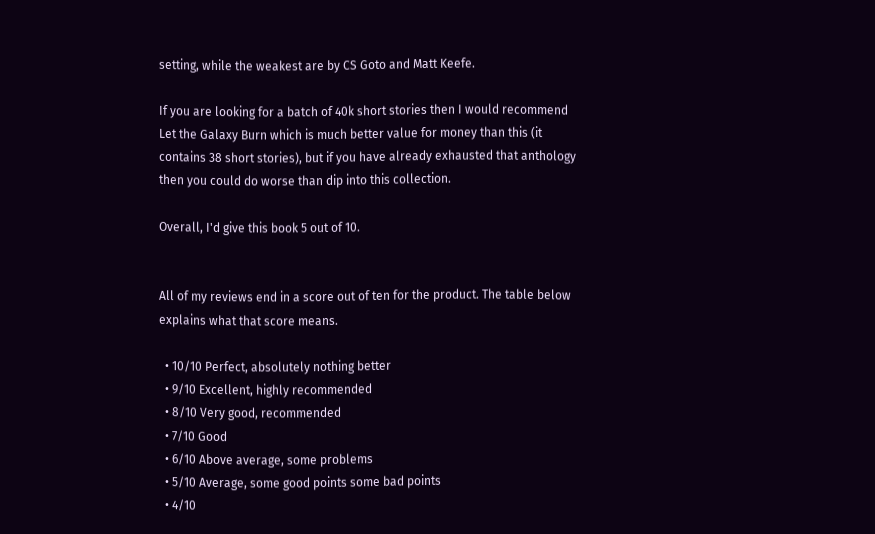setting, while the weakest are by CS Goto and Matt Keefe.

If you are looking for a batch of 40k short stories then I would recommend Let the Galaxy Burn which is much better value for money than this (it contains 38 short stories), but if you have already exhausted that anthology then you could do worse than dip into this collection.

Overall, I'd give this book 5 out of 10.


All of my reviews end in a score out of ten for the product. The table below explains what that score means.

  • 10/10 Perfect, absolutely nothing better
  • 9/10 Excellent, highly recommended
  • 8/10 Very good, recommended
  • 7/10 Good
  • 6/10 Above average, some problems
  • 5/10 Average, some good points some bad points
  • 4/10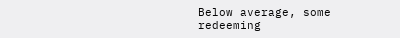Below average, some redeeming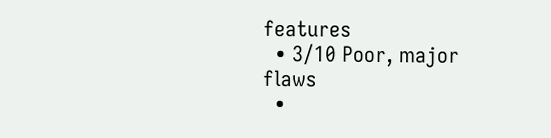features
  • 3/10 Poor, major flaws
  •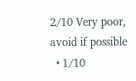2/10 Very poor, avoid if possible
  • 1/10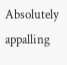Absolutely appalling